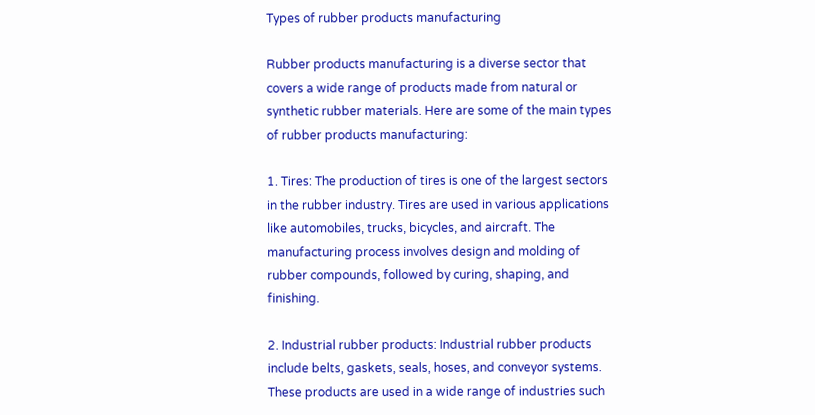Types of rubber products manufacturing

Rubber products manufacturing is a diverse sector that covers a wide range of products made from natural or synthetic rubber materials. Here are some of the main types of rubber products manufacturing:

1. Tires: The production of tires is one of the largest sectors in the rubber industry. Tires are used in various applications like automobiles, trucks, bicycles, and aircraft. The manufacturing process involves design and molding of rubber compounds, followed by curing, shaping, and finishing.

2. Industrial rubber products: Industrial rubber products include belts, gaskets, seals, hoses, and conveyor systems. These products are used in a wide range of industries such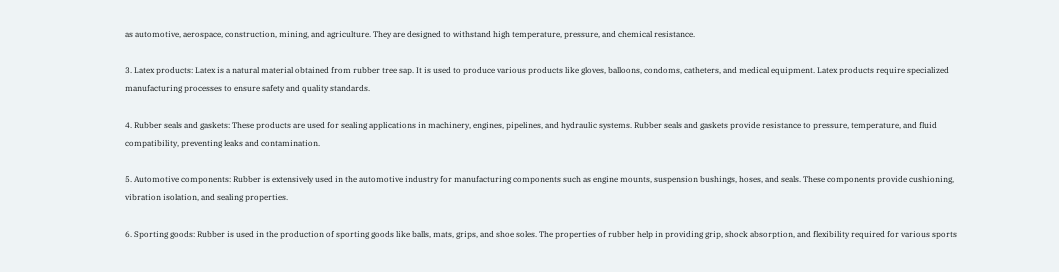as automotive, aerospace, construction, mining, and agriculture. They are designed to withstand high temperature, pressure, and chemical resistance.

3. Latex products: Latex is a natural material obtained from rubber tree sap. It is used to produce various products like gloves, balloons, condoms, catheters, and medical equipment. Latex products require specialized manufacturing processes to ensure safety and quality standards.

4. Rubber seals and gaskets: These products are used for sealing applications in machinery, engines, pipelines, and hydraulic systems. Rubber seals and gaskets provide resistance to pressure, temperature, and fluid compatibility, preventing leaks and contamination.

5. Automotive components: Rubber is extensively used in the automotive industry for manufacturing components such as engine mounts, suspension bushings, hoses, and seals. These components provide cushioning, vibration isolation, and sealing properties.

6. Sporting goods: Rubber is used in the production of sporting goods like balls, mats, grips, and shoe soles. The properties of rubber help in providing grip, shock absorption, and flexibility required for various sports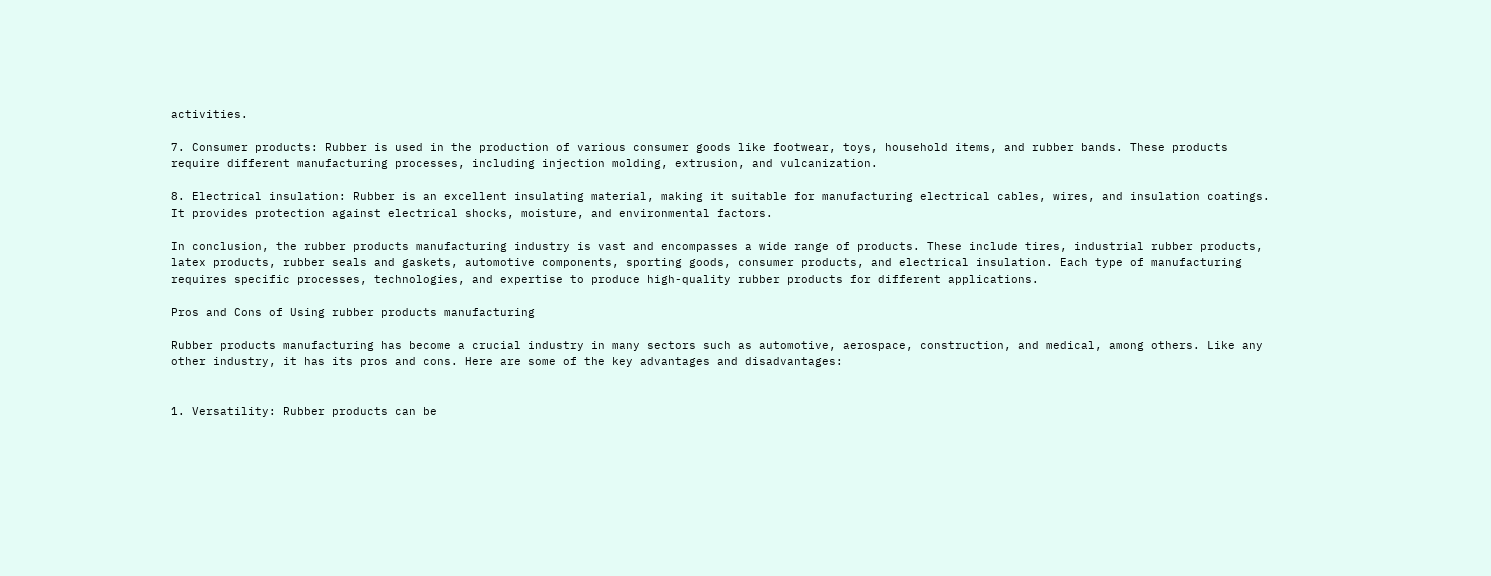activities.

7. Consumer products: Rubber is used in the production of various consumer goods like footwear, toys, household items, and rubber bands. These products require different manufacturing processes, including injection molding, extrusion, and vulcanization.

8. Electrical insulation: Rubber is an excellent insulating material, making it suitable for manufacturing electrical cables, wires, and insulation coatings. It provides protection against electrical shocks, moisture, and environmental factors.

In conclusion, the rubber products manufacturing industry is vast and encompasses a wide range of products. These include tires, industrial rubber products, latex products, rubber seals and gaskets, automotive components, sporting goods, consumer products, and electrical insulation. Each type of manufacturing requires specific processes, technologies, and expertise to produce high-quality rubber products for different applications.

Pros and Cons of Using rubber products manufacturing

Rubber products manufacturing has become a crucial industry in many sectors such as automotive, aerospace, construction, and medical, among others. Like any other industry, it has its pros and cons. Here are some of the key advantages and disadvantages:


1. Versatility: Rubber products can be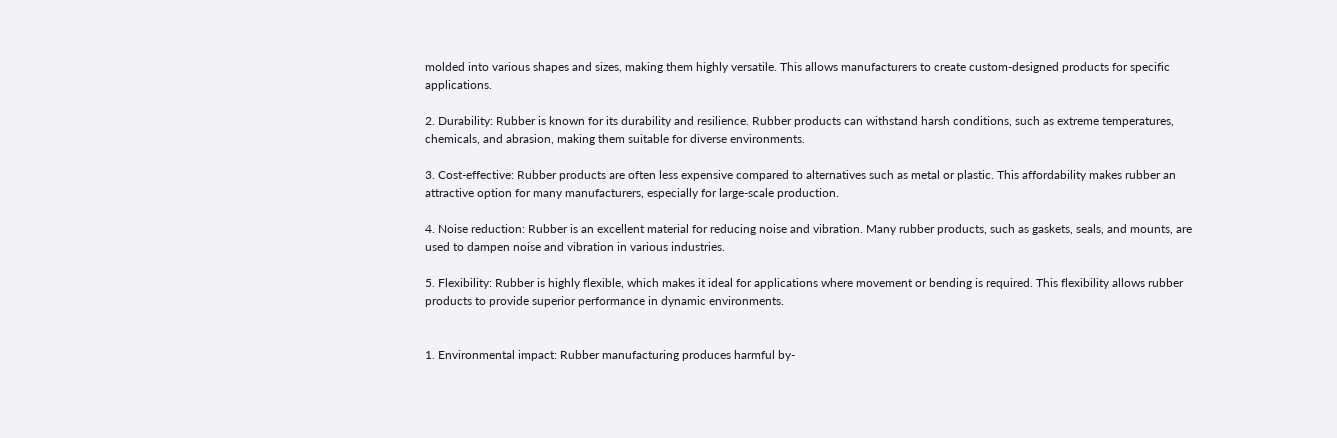molded into various shapes and sizes, making them highly versatile. This allows manufacturers to create custom-designed products for specific applications.

2. Durability: Rubber is known for its durability and resilience. Rubber products can withstand harsh conditions, such as extreme temperatures, chemicals, and abrasion, making them suitable for diverse environments.

3. Cost-effective: Rubber products are often less expensive compared to alternatives such as metal or plastic. This affordability makes rubber an attractive option for many manufacturers, especially for large-scale production.

4. Noise reduction: Rubber is an excellent material for reducing noise and vibration. Many rubber products, such as gaskets, seals, and mounts, are used to dampen noise and vibration in various industries.

5. Flexibility: Rubber is highly flexible, which makes it ideal for applications where movement or bending is required. This flexibility allows rubber products to provide superior performance in dynamic environments.


1. Environmental impact: Rubber manufacturing produces harmful by-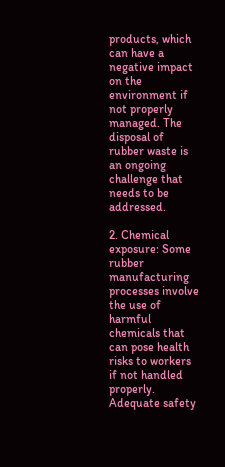products, which can have a negative impact on the environment if not properly managed. The disposal of rubber waste is an ongoing challenge that needs to be addressed.

2. Chemical exposure: Some rubber manufacturing processes involve the use of harmful chemicals that can pose health risks to workers if not handled properly. Adequate safety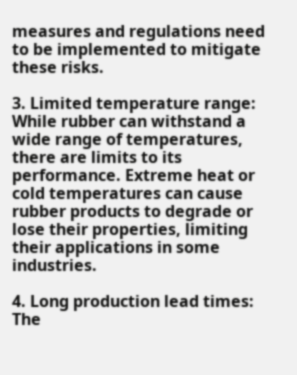measures and regulations need to be implemented to mitigate these risks.

3. Limited temperature range: While rubber can withstand a wide range of temperatures, there are limits to its performance. Extreme heat or cold temperatures can cause rubber products to degrade or lose their properties, limiting their applications in some industries.

4. Long production lead times: The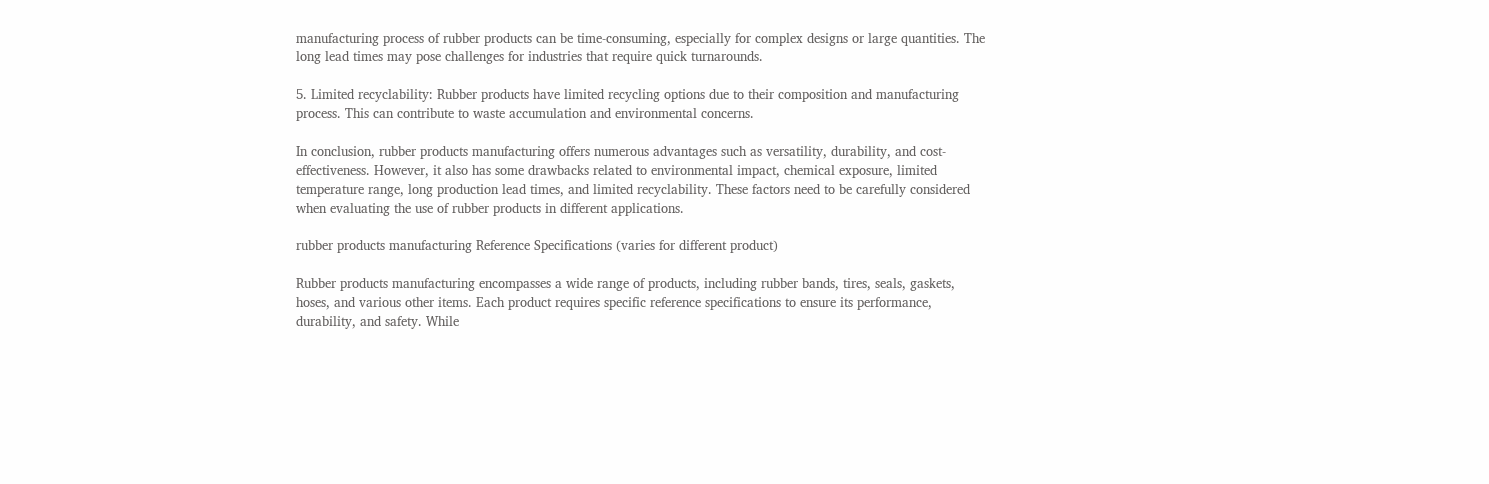manufacturing process of rubber products can be time-consuming, especially for complex designs or large quantities. The long lead times may pose challenges for industries that require quick turnarounds.

5. Limited recyclability: Rubber products have limited recycling options due to their composition and manufacturing process. This can contribute to waste accumulation and environmental concerns.

In conclusion, rubber products manufacturing offers numerous advantages such as versatility, durability, and cost-effectiveness. However, it also has some drawbacks related to environmental impact, chemical exposure, limited temperature range, long production lead times, and limited recyclability. These factors need to be carefully considered when evaluating the use of rubber products in different applications.

rubber products manufacturing Reference Specifications (varies for different product)

Rubber products manufacturing encompasses a wide range of products, including rubber bands, tires, seals, gaskets, hoses, and various other items. Each product requires specific reference specifications to ensure its performance, durability, and safety. While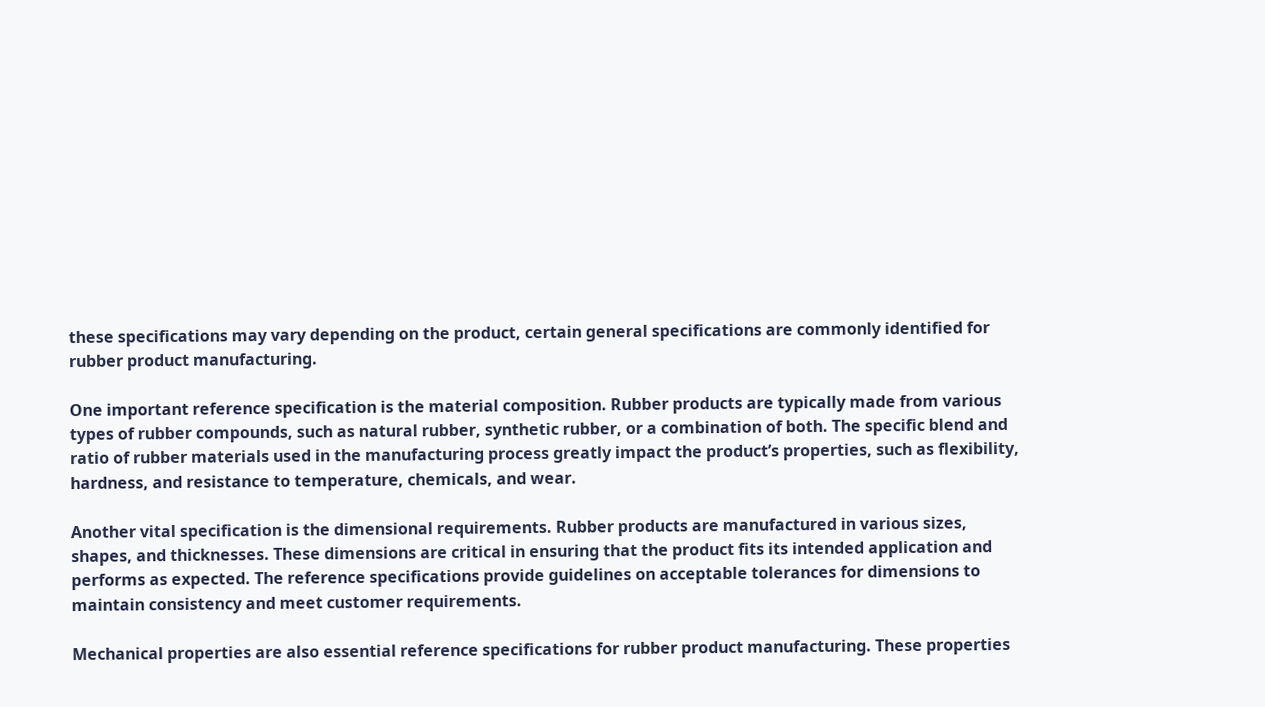these specifications may vary depending on the product, certain general specifications are commonly identified for rubber product manufacturing.

One important reference specification is the material composition. Rubber products are typically made from various types of rubber compounds, such as natural rubber, synthetic rubber, or a combination of both. The specific blend and ratio of rubber materials used in the manufacturing process greatly impact the product’s properties, such as flexibility, hardness, and resistance to temperature, chemicals, and wear.

Another vital specification is the dimensional requirements. Rubber products are manufactured in various sizes, shapes, and thicknesses. These dimensions are critical in ensuring that the product fits its intended application and performs as expected. The reference specifications provide guidelines on acceptable tolerances for dimensions to maintain consistency and meet customer requirements.

Mechanical properties are also essential reference specifications for rubber product manufacturing. These properties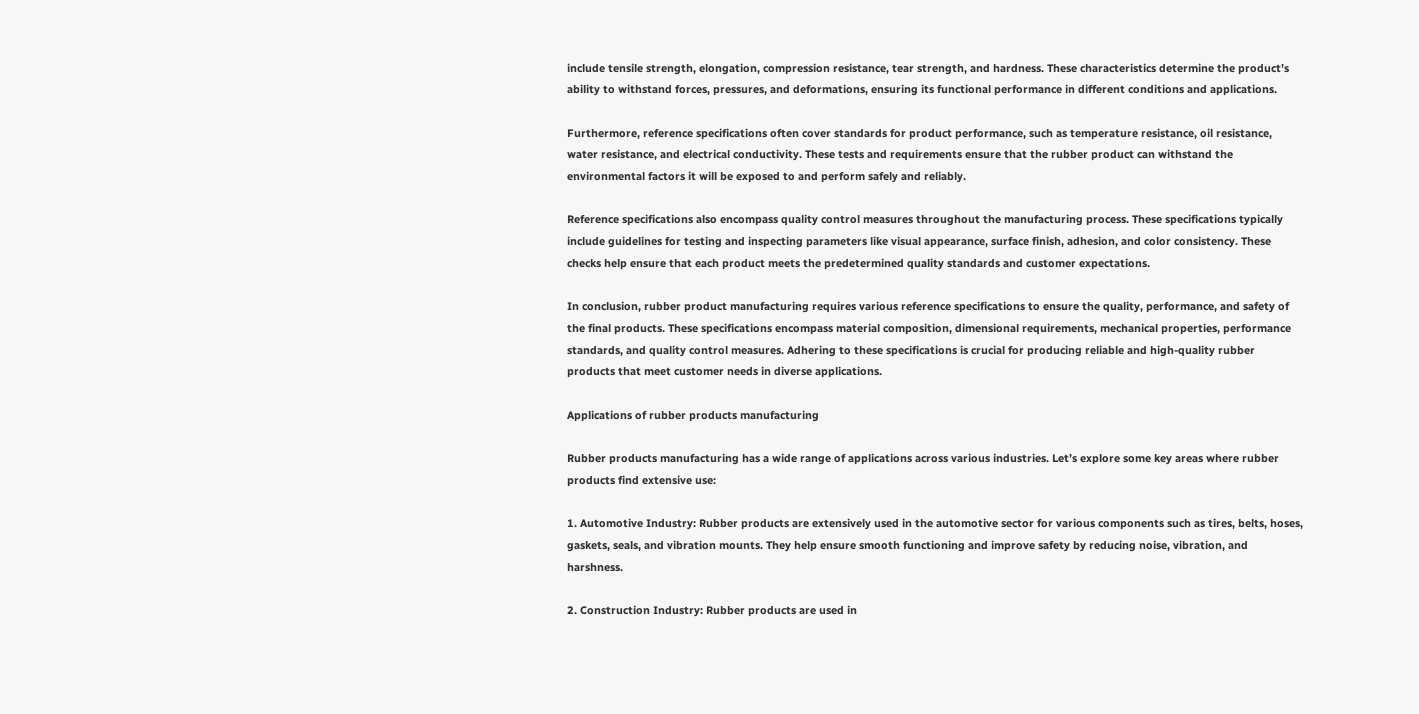include tensile strength, elongation, compression resistance, tear strength, and hardness. These characteristics determine the product’s ability to withstand forces, pressures, and deformations, ensuring its functional performance in different conditions and applications.

Furthermore, reference specifications often cover standards for product performance, such as temperature resistance, oil resistance, water resistance, and electrical conductivity. These tests and requirements ensure that the rubber product can withstand the environmental factors it will be exposed to and perform safely and reliably.

Reference specifications also encompass quality control measures throughout the manufacturing process. These specifications typically include guidelines for testing and inspecting parameters like visual appearance, surface finish, adhesion, and color consistency. These checks help ensure that each product meets the predetermined quality standards and customer expectations.

In conclusion, rubber product manufacturing requires various reference specifications to ensure the quality, performance, and safety of the final products. These specifications encompass material composition, dimensional requirements, mechanical properties, performance standards, and quality control measures. Adhering to these specifications is crucial for producing reliable and high-quality rubber products that meet customer needs in diverse applications.

Applications of rubber products manufacturing

Rubber products manufacturing has a wide range of applications across various industries. Let’s explore some key areas where rubber products find extensive use:

1. Automotive Industry: Rubber products are extensively used in the automotive sector for various components such as tires, belts, hoses, gaskets, seals, and vibration mounts. They help ensure smooth functioning and improve safety by reducing noise, vibration, and harshness.

2. Construction Industry: Rubber products are used in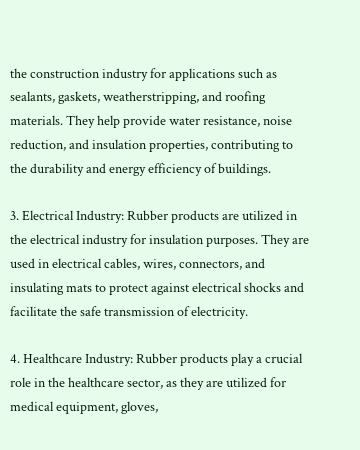the construction industry for applications such as sealants, gaskets, weatherstripping, and roofing materials. They help provide water resistance, noise reduction, and insulation properties, contributing to the durability and energy efficiency of buildings.

3. Electrical Industry: Rubber products are utilized in the electrical industry for insulation purposes. They are used in electrical cables, wires, connectors, and insulating mats to protect against electrical shocks and facilitate the safe transmission of electricity.

4. Healthcare Industry: Rubber products play a crucial role in the healthcare sector, as they are utilized for medical equipment, gloves,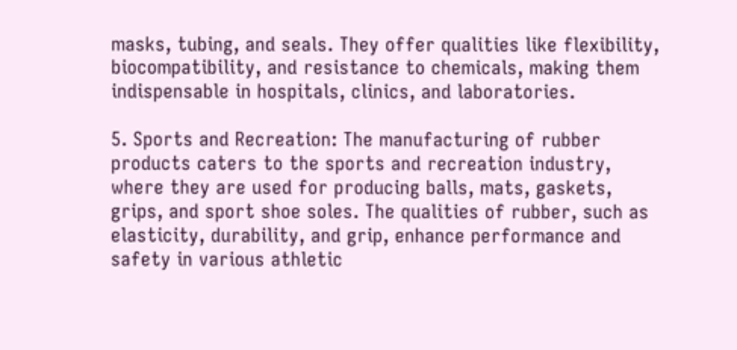masks, tubing, and seals. They offer qualities like flexibility, biocompatibility, and resistance to chemicals, making them indispensable in hospitals, clinics, and laboratories.

5. Sports and Recreation: The manufacturing of rubber products caters to the sports and recreation industry, where they are used for producing balls, mats, gaskets, grips, and sport shoe soles. The qualities of rubber, such as elasticity, durability, and grip, enhance performance and safety in various athletic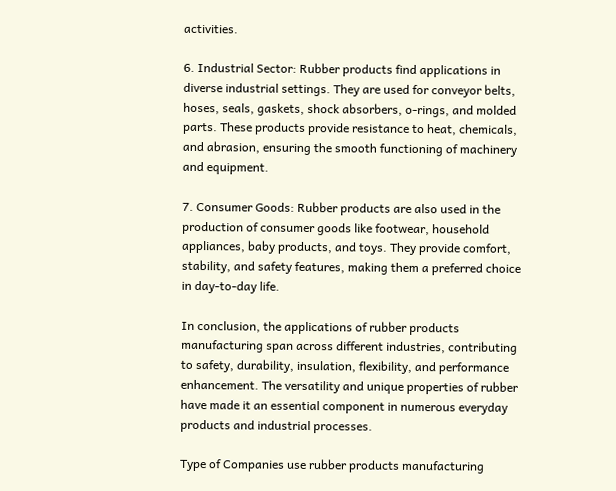activities.

6. Industrial Sector: Rubber products find applications in diverse industrial settings. They are used for conveyor belts, hoses, seals, gaskets, shock absorbers, o-rings, and molded parts. These products provide resistance to heat, chemicals, and abrasion, ensuring the smooth functioning of machinery and equipment.

7. Consumer Goods: Rubber products are also used in the production of consumer goods like footwear, household appliances, baby products, and toys. They provide comfort, stability, and safety features, making them a preferred choice in day-to-day life.

In conclusion, the applications of rubber products manufacturing span across different industries, contributing to safety, durability, insulation, flexibility, and performance enhancement. The versatility and unique properties of rubber have made it an essential component in numerous everyday products and industrial processes.

Type of Companies use rubber products manufacturing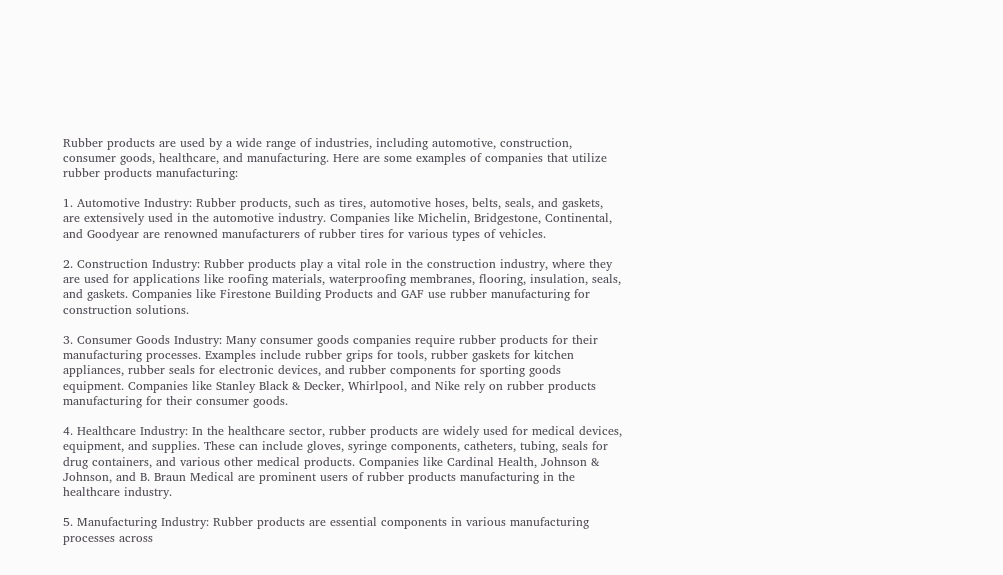Rubber products are used by a wide range of industries, including automotive, construction, consumer goods, healthcare, and manufacturing. Here are some examples of companies that utilize rubber products manufacturing:

1. Automotive Industry: Rubber products, such as tires, automotive hoses, belts, seals, and gaskets, are extensively used in the automotive industry. Companies like Michelin, Bridgestone, Continental, and Goodyear are renowned manufacturers of rubber tires for various types of vehicles.

2. Construction Industry: Rubber products play a vital role in the construction industry, where they are used for applications like roofing materials, waterproofing membranes, flooring, insulation, seals, and gaskets. Companies like Firestone Building Products and GAF use rubber manufacturing for construction solutions.

3. Consumer Goods Industry: Many consumer goods companies require rubber products for their manufacturing processes. Examples include rubber grips for tools, rubber gaskets for kitchen appliances, rubber seals for electronic devices, and rubber components for sporting goods equipment. Companies like Stanley Black & Decker, Whirlpool, and Nike rely on rubber products manufacturing for their consumer goods.

4. Healthcare Industry: In the healthcare sector, rubber products are widely used for medical devices, equipment, and supplies. These can include gloves, syringe components, catheters, tubing, seals for drug containers, and various other medical products. Companies like Cardinal Health, Johnson & Johnson, and B. Braun Medical are prominent users of rubber products manufacturing in the healthcare industry.

5. Manufacturing Industry: Rubber products are essential components in various manufacturing processes across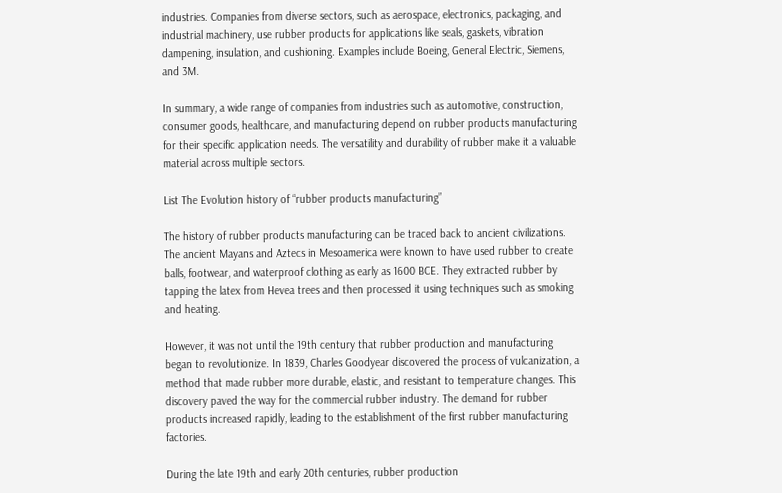industries. Companies from diverse sectors, such as aerospace, electronics, packaging, and industrial machinery, use rubber products for applications like seals, gaskets, vibration dampening, insulation, and cushioning. Examples include Boeing, General Electric, Siemens, and 3M.

In summary, a wide range of companies from industries such as automotive, construction, consumer goods, healthcare, and manufacturing depend on rubber products manufacturing for their specific application needs. The versatility and durability of rubber make it a valuable material across multiple sectors.

List The Evolution history of “rubber products manufacturing”

The history of rubber products manufacturing can be traced back to ancient civilizations. The ancient Mayans and Aztecs in Mesoamerica were known to have used rubber to create balls, footwear, and waterproof clothing as early as 1600 BCE. They extracted rubber by tapping the latex from Hevea trees and then processed it using techniques such as smoking and heating.

However, it was not until the 19th century that rubber production and manufacturing began to revolutionize. In 1839, Charles Goodyear discovered the process of vulcanization, a method that made rubber more durable, elastic, and resistant to temperature changes. This discovery paved the way for the commercial rubber industry. The demand for rubber products increased rapidly, leading to the establishment of the first rubber manufacturing factories.

During the late 19th and early 20th centuries, rubber production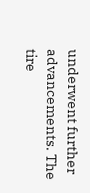underwent further advancements. The tire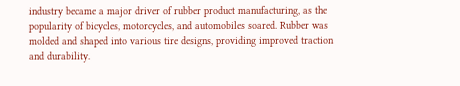industry became a major driver of rubber product manufacturing, as the popularity of bicycles, motorcycles, and automobiles soared. Rubber was molded and shaped into various tire designs, providing improved traction and durability.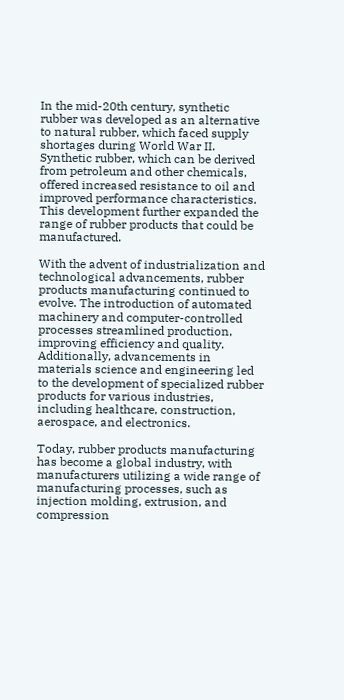In the mid-20th century, synthetic rubber was developed as an alternative to natural rubber, which faced supply shortages during World War II. Synthetic rubber, which can be derived from petroleum and other chemicals, offered increased resistance to oil and improved performance characteristics. This development further expanded the range of rubber products that could be manufactured.

With the advent of industrialization and technological advancements, rubber products manufacturing continued to evolve. The introduction of automated machinery and computer-controlled processes streamlined production, improving efficiency and quality. Additionally, advancements in materials science and engineering led to the development of specialized rubber products for various industries, including healthcare, construction, aerospace, and electronics.

Today, rubber products manufacturing has become a global industry, with manufacturers utilizing a wide range of manufacturing processes, such as injection molding, extrusion, and compression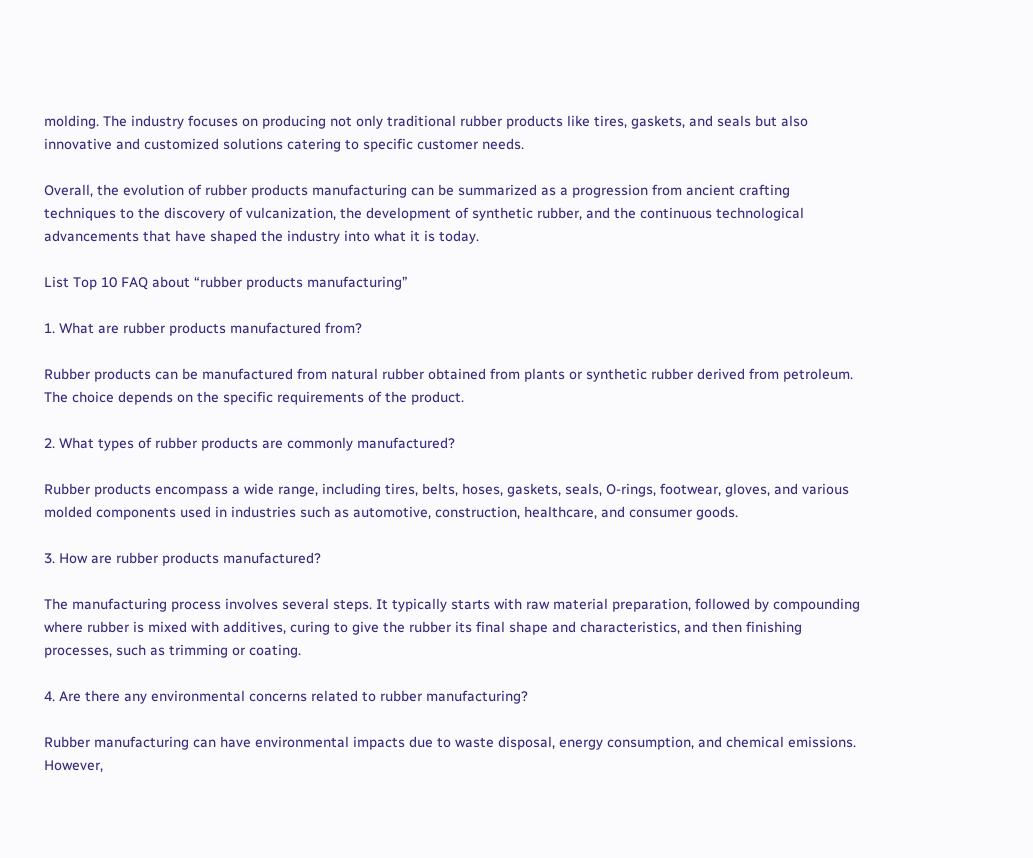molding. The industry focuses on producing not only traditional rubber products like tires, gaskets, and seals but also innovative and customized solutions catering to specific customer needs.

Overall, the evolution of rubber products manufacturing can be summarized as a progression from ancient crafting techniques to the discovery of vulcanization, the development of synthetic rubber, and the continuous technological advancements that have shaped the industry into what it is today.

List Top 10 FAQ about “rubber products manufacturing”

1. What are rubber products manufactured from?

Rubber products can be manufactured from natural rubber obtained from plants or synthetic rubber derived from petroleum. The choice depends on the specific requirements of the product.

2. What types of rubber products are commonly manufactured?

Rubber products encompass a wide range, including tires, belts, hoses, gaskets, seals, O-rings, footwear, gloves, and various molded components used in industries such as automotive, construction, healthcare, and consumer goods.

3. How are rubber products manufactured?

The manufacturing process involves several steps. It typically starts with raw material preparation, followed by compounding where rubber is mixed with additives, curing to give the rubber its final shape and characteristics, and then finishing processes, such as trimming or coating.

4. Are there any environmental concerns related to rubber manufacturing?

Rubber manufacturing can have environmental impacts due to waste disposal, energy consumption, and chemical emissions. However,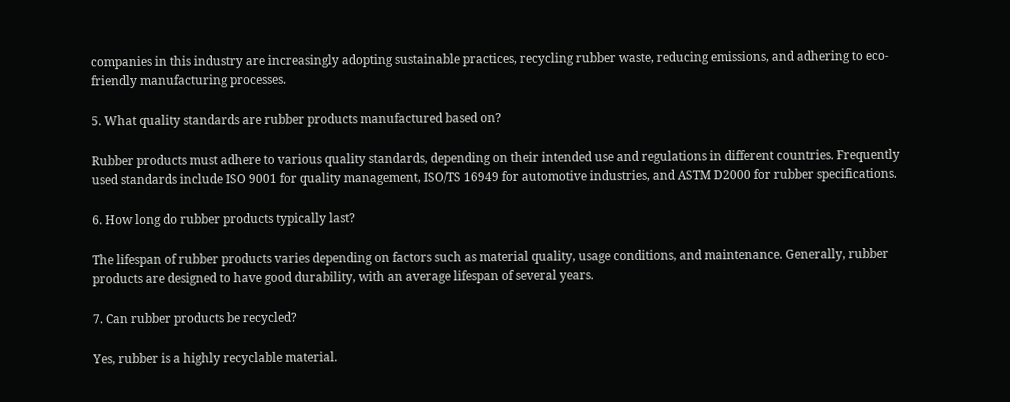companies in this industry are increasingly adopting sustainable practices, recycling rubber waste, reducing emissions, and adhering to eco-friendly manufacturing processes.

5. What quality standards are rubber products manufactured based on?

Rubber products must adhere to various quality standards, depending on their intended use and regulations in different countries. Frequently used standards include ISO 9001 for quality management, ISO/TS 16949 for automotive industries, and ASTM D2000 for rubber specifications.

6. How long do rubber products typically last?

The lifespan of rubber products varies depending on factors such as material quality, usage conditions, and maintenance. Generally, rubber products are designed to have good durability, with an average lifespan of several years.

7. Can rubber products be recycled?

Yes, rubber is a highly recyclable material.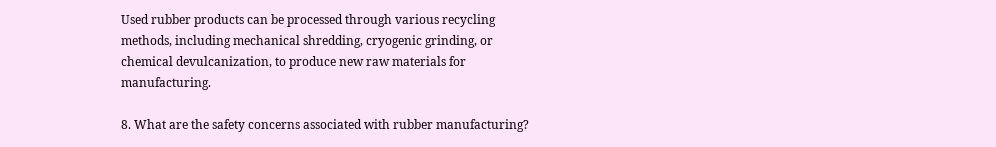Used rubber products can be processed through various recycling methods, including mechanical shredding, cryogenic grinding, or chemical devulcanization, to produce new raw materials for manufacturing.

8. What are the safety concerns associated with rubber manufacturing?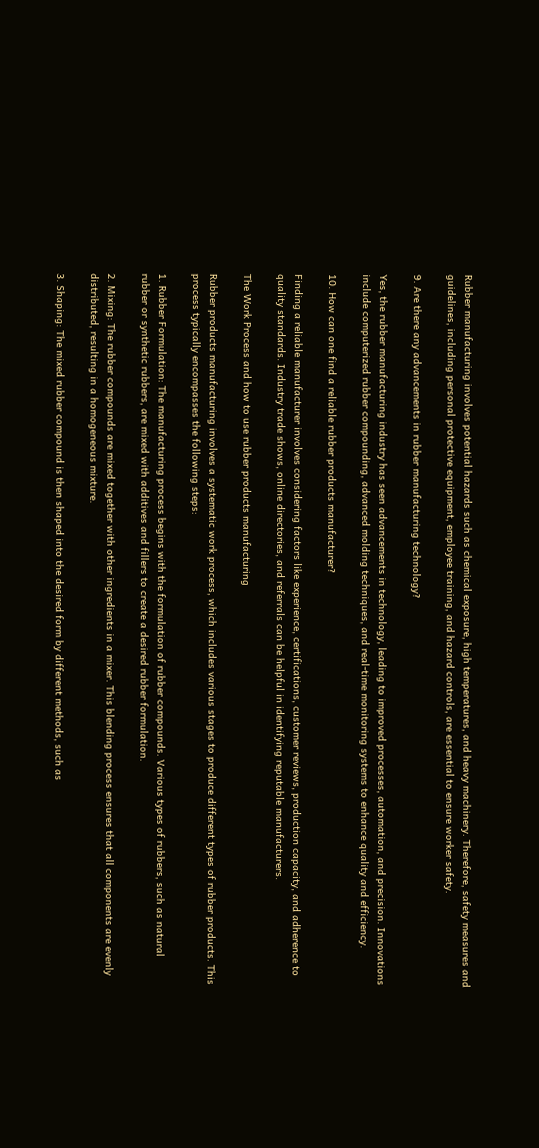Rubber manufacturing involves potential hazards such as chemical exposure, high temperatures, and heavy machinery. Therefore, safety measures and guidelines, including personal protective equipment, employee training, and hazard controls, are essential to ensure worker safety.

9. Are there any advancements in rubber manufacturing technology?

Yes, the rubber manufacturing industry has seen advancements in technology, leading to improved processes, automation, and precision. Innovations include computerized rubber compounding, advanced molding techniques, and real-time monitoring systems to enhance quality and efficiency.

10. How can one find a reliable rubber products manufacturer?

Finding a reliable manufacturer involves considering factors like experience, certifications, customer reviews, production capacity, and adherence to quality standards. Industry trade shows, online directories, and referrals can be helpful in identifying reputable manufacturers.

The Work Process and how to use rubber products manufacturing

Rubber products manufacturing involves a systematic work process, which includes various stages to produce different types of rubber products. This process typically encompasses the following steps:

1. Rubber Formulation: The manufacturing process begins with the formulation of rubber compounds. Various types of rubbers, such as natural rubber or synthetic rubbers, are mixed with additives and fillers to create a desired rubber formulation.

2. Mixing: The rubber compounds are mixed together with other ingredients in a mixer. This blending process ensures that all components are evenly distributed, resulting in a homogeneous mixture.

3. Shaping: The mixed rubber compound is then shaped into the desired form by different methods, such as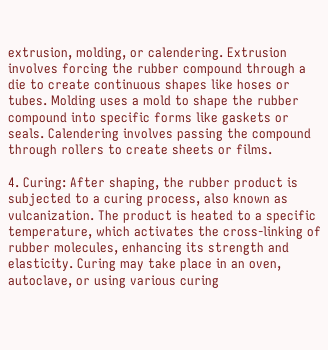extrusion, molding, or calendering. Extrusion involves forcing the rubber compound through a die to create continuous shapes like hoses or tubes. Molding uses a mold to shape the rubber compound into specific forms like gaskets or seals. Calendering involves passing the compound through rollers to create sheets or films.

4. Curing: After shaping, the rubber product is subjected to a curing process, also known as vulcanization. The product is heated to a specific temperature, which activates the cross-linking of rubber molecules, enhancing its strength and elasticity. Curing may take place in an oven, autoclave, or using various curing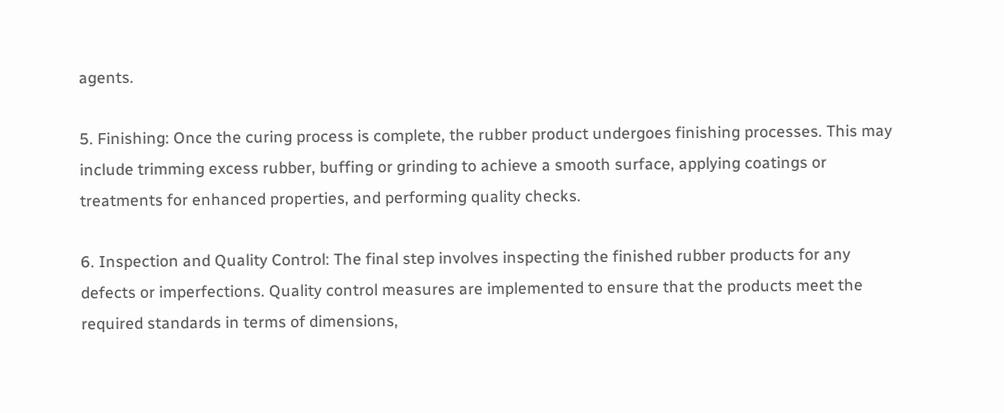agents.

5. Finishing: Once the curing process is complete, the rubber product undergoes finishing processes. This may include trimming excess rubber, buffing or grinding to achieve a smooth surface, applying coatings or treatments for enhanced properties, and performing quality checks.

6. Inspection and Quality Control: The final step involves inspecting the finished rubber products for any defects or imperfections. Quality control measures are implemented to ensure that the products meet the required standards in terms of dimensions,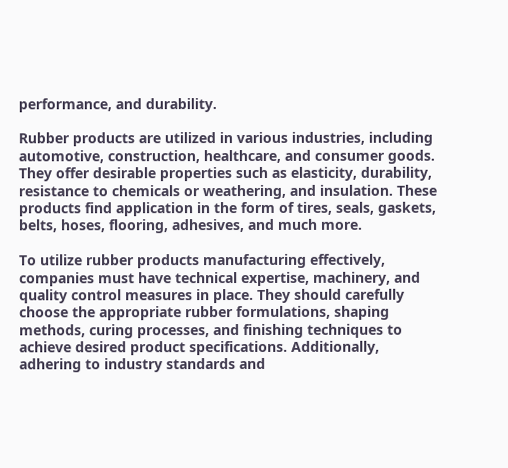performance, and durability.

Rubber products are utilized in various industries, including automotive, construction, healthcare, and consumer goods. They offer desirable properties such as elasticity, durability, resistance to chemicals or weathering, and insulation. These products find application in the form of tires, seals, gaskets, belts, hoses, flooring, adhesives, and much more.

To utilize rubber products manufacturing effectively, companies must have technical expertise, machinery, and quality control measures in place. They should carefully choose the appropriate rubber formulations, shaping methods, curing processes, and finishing techniques to achieve desired product specifications. Additionally, adhering to industry standards and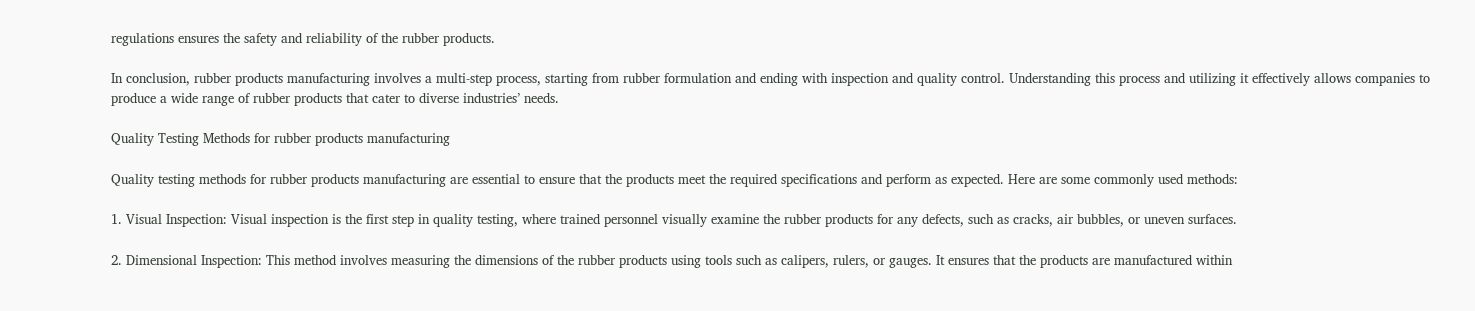regulations ensures the safety and reliability of the rubber products.

In conclusion, rubber products manufacturing involves a multi-step process, starting from rubber formulation and ending with inspection and quality control. Understanding this process and utilizing it effectively allows companies to produce a wide range of rubber products that cater to diverse industries’ needs.

Quality Testing Methods for rubber products manufacturing

Quality testing methods for rubber products manufacturing are essential to ensure that the products meet the required specifications and perform as expected. Here are some commonly used methods:

1. Visual Inspection: Visual inspection is the first step in quality testing, where trained personnel visually examine the rubber products for any defects, such as cracks, air bubbles, or uneven surfaces.

2. Dimensional Inspection: This method involves measuring the dimensions of the rubber products using tools such as calipers, rulers, or gauges. It ensures that the products are manufactured within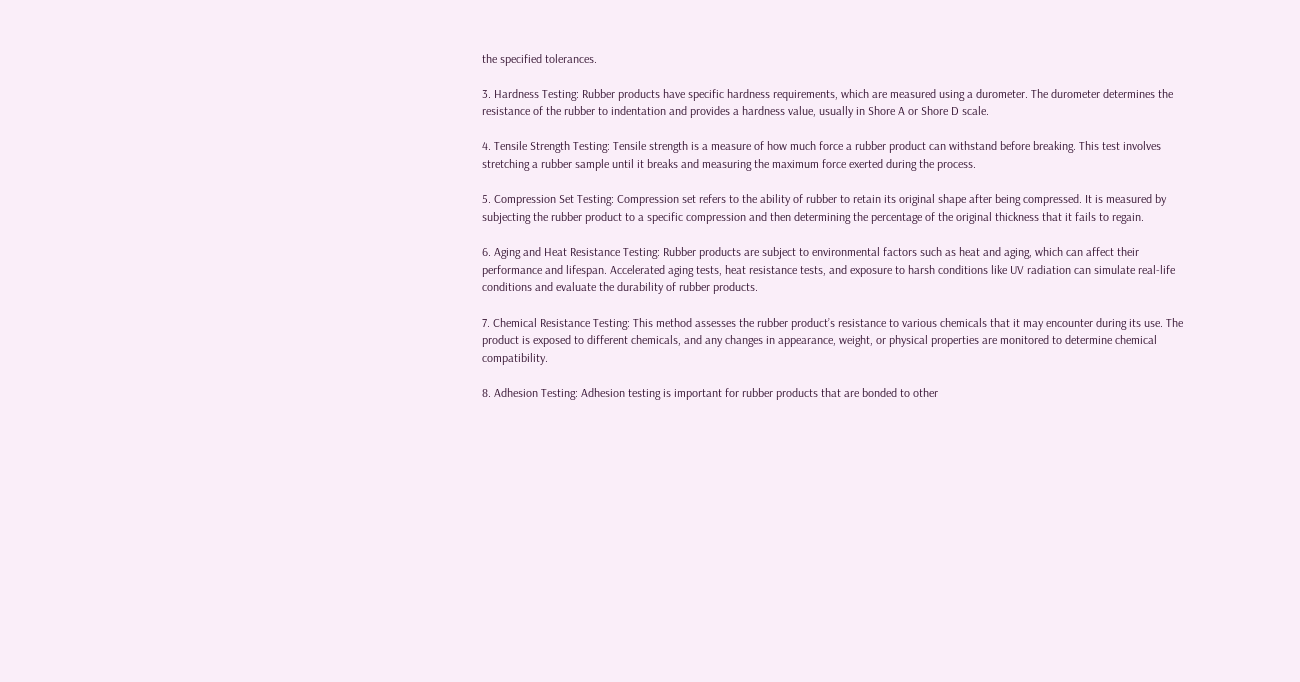the specified tolerances.

3. Hardness Testing: Rubber products have specific hardness requirements, which are measured using a durometer. The durometer determines the resistance of the rubber to indentation and provides a hardness value, usually in Shore A or Shore D scale.

4. Tensile Strength Testing: Tensile strength is a measure of how much force a rubber product can withstand before breaking. This test involves stretching a rubber sample until it breaks and measuring the maximum force exerted during the process.

5. Compression Set Testing: Compression set refers to the ability of rubber to retain its original shape after being compressed. It is measured by subjecting the rubber product to a specific compression and then determining the percentage of the original thickness that it fails to regain.

6. Aging and Heat Resistance Testing: Rubber products are subject to environmental factors such as heat and aging, which can affect their performance and lifespan. Accelerated aging tests, heat resistance tests, and exposure to harsh conditions like UV radiation can simulate real-life conditions and evaluate the durability of rubber products.

7. Chemical Resistance Testing: This method assesses the rubber product’s resistance to various chemicals that it may encounter during its use. The product is exposed to different chemicals, and any changes in appearance, weight, or physical properties are monitored to determine chemical compatibility.

8. Adhesion Testing: Adhesion testing is important for rubber products that are bonded to other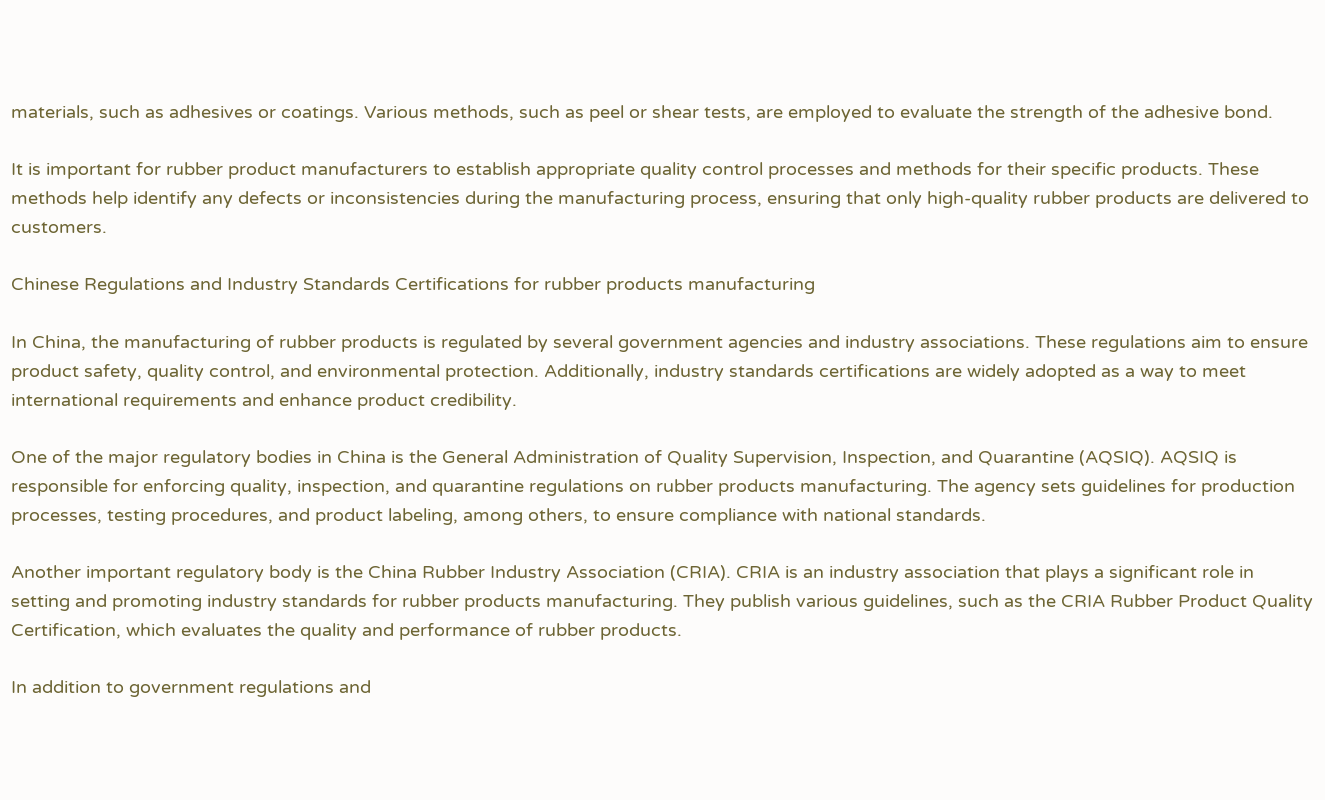materials, such as adhesives or coatings. Various methods, such as peel or shear tests, are employed to evaluate the strength of the adhesive bond.

It is important for rubber product manufacturers to establish appropriate quality control processes and methods for their specific products. These methods help identify any defects or inconsistencies during the manufacturing process, ensuring that only high-quality rubber products are delivered to customers.

Chinese Regulations and Industry Standards Certifications for rubber products manufacturing

In China, the manufacturing of rubber products is regulated by several government agencies and industry associations. These regulations aim to ensure product safety, quality control, and environmental protection. Additionally, industry standards certifications are widely adopted as a way to meet international requirements and enhance product credibility.

One of the major regulatory bodies in China is the General Administration of Quality Supervision, Inspection, and Quarantine (AQSIQ). AQSIQ is responsible for enforcing quality, inspection, and quarantine regulations on rubber products manufacturing. The agency sets guidelines for production processes, testing procedures, and product labeling, among others, to ensure compliance with national standards.

Another important regulatory body is the China Rubber Industry Association (CRIA). CRIA is an industry association that plays a significant role in setting and promoting industry standards for rubber products manufacturing. They publish various guidelines, such as the CRIA Rubber Product Quality Certification, which evaluates the quality and performance of rubber products.

In addition to government regulations and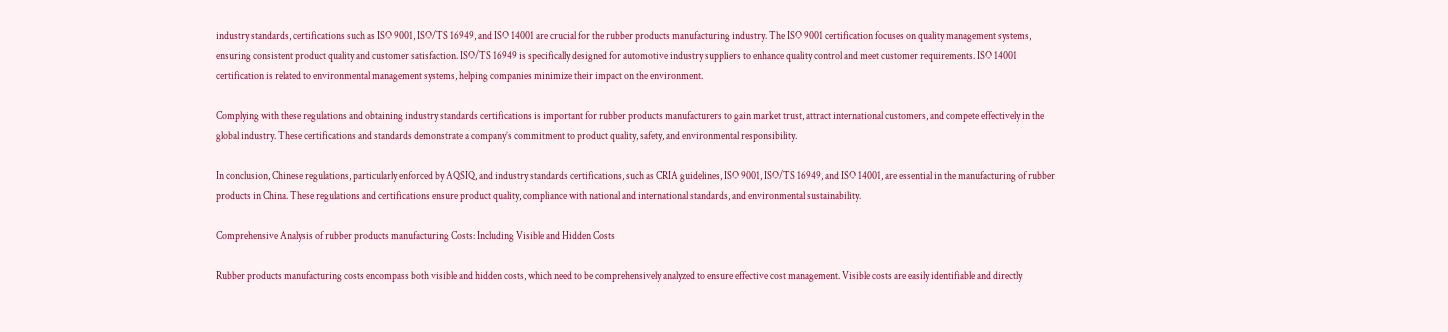industry standards, certifications such as ISO 9001, ISO/TS 16949, and ISO 14001 are crucial for the rubber products manufacturing industry. The ISO 9001 certification focuses on quality management systems, ensuring consistent product quality and customer satisfaction. ISO/TS 16949 is specifically designed for automotive industry suppliers to enhance quality control and meet customer requirements. ISO 14001 certification is related to environmental management systems, helping companies minimize their impact on the environment.

Complying with these regulations and obtaining industry standards certifications is important for rubber products manufacturers to gain market trust, attract international customers, and compete effectively in the global industry. These certifications and standards demonstrate a company’s commitment to product quality, safety, and environmental responsibility.

In conclusion, Chinese regulations, particularly enforced by AQSIQ, and industry standards certifications, such as CRIA guidelines, ISO 9001, ISO/TS 16949, and ISO 14001, are essential in the manufacturing of rubber products in China. These regulations and certifications ensure product quality, compliance with national and international standards, and environmental sustainability.

Comprehensive Analysis of rubber products manufacturing Costs: Including Visible and Hidden Costs

Rubber products manufacturing costs encompass both visible and hidden costs, which need to be comprehensively analyzed to ensure effective cost management. Visible costs are easily identifiable and directly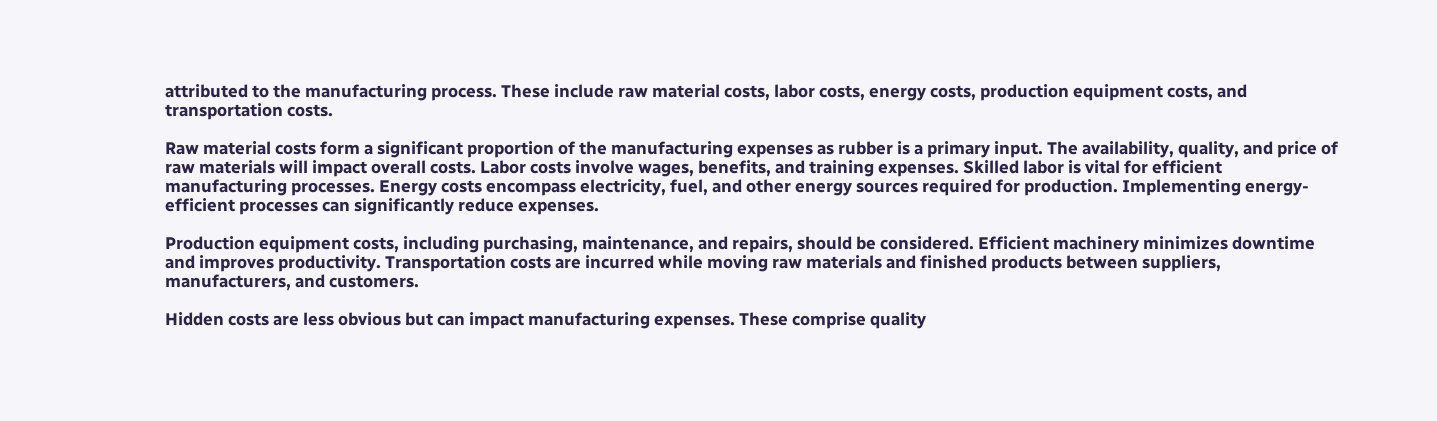attributed to the manufacturing process. These include raw material costs, labor costs, energy costs, production equipment costs, and transportation costs.

Raw material costs form a significant proportion of the manufacturing expenses as rubber is a primary input. The availability, quality, and price of raw materials will impact overall costs. Labor costs involve wages, benefits, and training expenses. Skilled labor is vital for efficient manufacturing processes. Energy costs encompass electricity, fuel, and other energy sources required for production. Implementing energy-efficient processes can significantly reduce expenses.

Production equipment costs, including purchasing, maintenance, and repairs, should be considered. Efficient machinery minimizes downtime and improves productivity. Transportation costs are incurred while moving raw materials and finished products between suppliers, manufacturers, and customers.

Hidden costs are less obvious but can impact manufacturing expenses. These comprise quality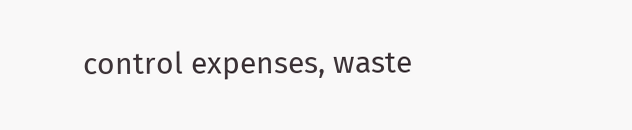control expenses, waste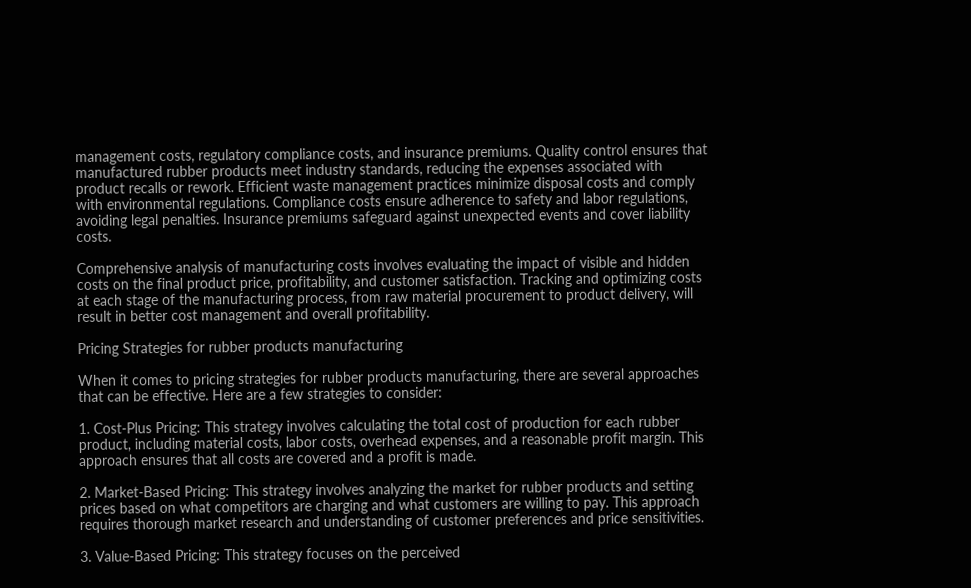management costs, regulatory compliance costs, and insurance premiums. Quality control ensures that manufactured rubber products meet industry standards, reducing the expenses associated with product recalls or rework. Efficient waste management practices minimize disposal costs and comply with environmental regulations. Compliance costs ensure adherence to safety and labor regulations, avoiding legal penalties. Insurance premiums safeguard against unexpected events and cover liability costs.

Comprehensive analysis of manufacturing costs involves evaluating the impact of visible and hidden costs on the final product price, profitability, and customer satisfaction. Tracking and optimizing costs at each stage of the manufacturing process, from raw material procurement to product delivery, will result in better cost management and overall profitability.

Pricing Strategies for rubber products manufacturing

When it comes to pricing strategies for rubber products manufacturing, there are several approaches that can be effective. Here are a few strategies to consider:

1. Cost-Plus Pricing: This strategy involves calculating the total cost of production for each rubber product, including material costs, labor costs, overhead expenses, and a reasonable profit margin. This approach ensures that all costs are covered and a profit is made.

2. Market-Based Pricing: This strategy involves analyzing the market for rubber products and setting prices based on what competitors are charging and what customers are willing to pay. This approach requires thorough market research and understanding of customer preferences and price sensitivities.

3. Value-Based Pricing: This strategy focuses on the perceived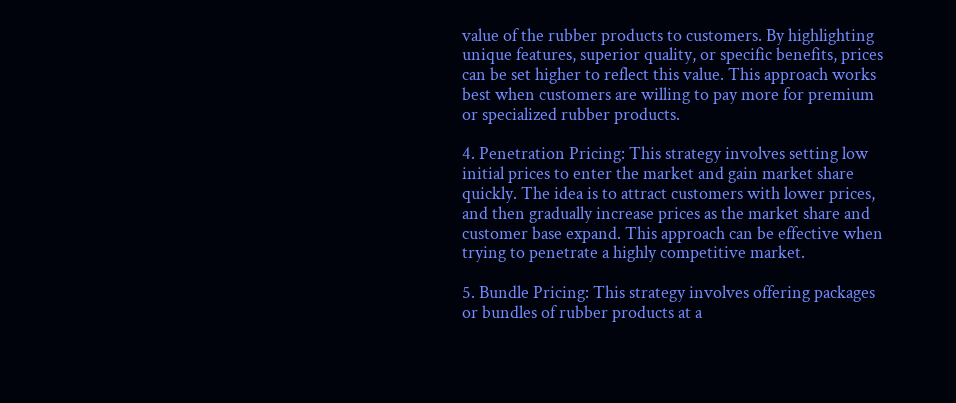value of the rubber products to customers. By highlighting unique features, superior quality, or specific benefits, prices can be set higher to reflect this value. This approach works best when customers are willing to pay more for premium or specialized rubber products.

4. Penetration Pricing: This strategy involves setting low initial prices to enter the market and gain market share quickly. The idea is to attract customers with lower prices, and then gradually increase prices as the market share and customer base expand. This approach can be effective when trying to penetrate a highly competitive market.

5. Bundle Pricing: This strategy involves offering packages or bundles of rubber products at a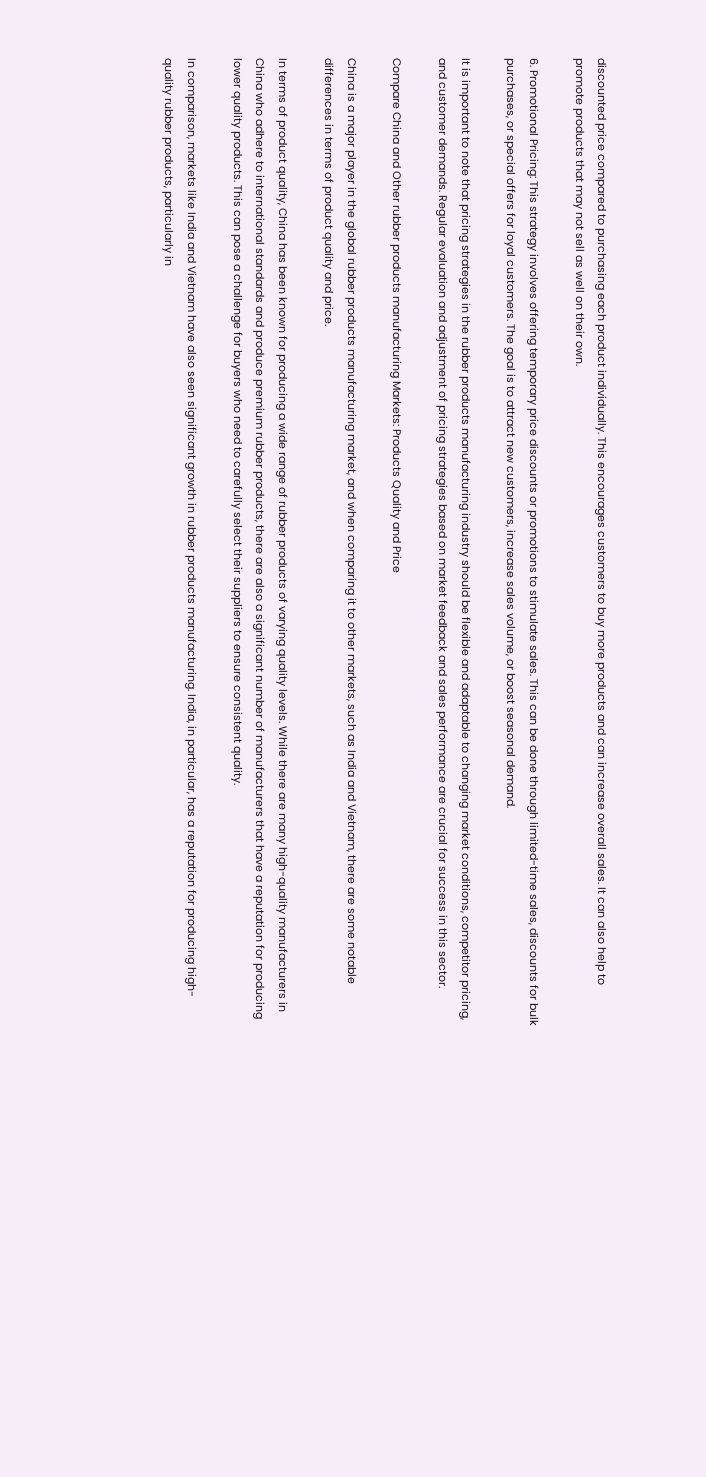discounted price compared to purchasing each product individually. This encourages customers to buy more products and can increase overall sales. It can also help to promote products that may not sell as well on their own.

6. Promotional Pricing: This strategy involves offering temporary price discounts or promotions to stimulate sales. This can be done through limited-time sales, discounts for bulk purchases, or special offers for loyal customers. The goal is to attract new customers, increase sales volume, or boost seasonal demand.

It is important to note that pricing strategies in the rubber products manufacturing industry should be flexible and adaptable to changing market conditions, competitor pricing, and customer demands. Regular evaluation and adjustment of pricing strategies based on market feedback and sales performance are crucial for success in this sector.

Compare China and Other rubber products manufacturing Markets: Products Quality and Price

China is a major player in the global rubber products manufacturing market, and when comparing it to other markets, such as India and Vietnam, there are some notable differences in terms of product quality and price.

In terms of product quality, China has been known for producing a wide range of rubber products of varying quality levels. While there are many high-quality manufacturers in China who adhere to international standards and produce premium rubber products, there are also a significant number of manufacturers that have a reputation for producing lower quality products. This can pose a challenge for buyers who need to carefully select their suppliers to ensure consistent quality.

In comparison, markets like India and Vietnam have also seen significant growth in rubber products manufacturing. India, in particular, has a reputation for producing high-quality rubber products, particularly in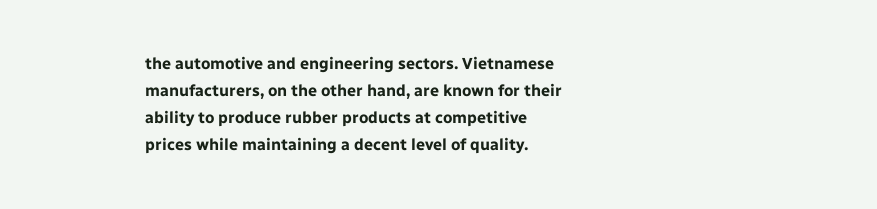the automotive and engineering sectors. Vietnamese manufacturers, on the other hand, are known for their ability to produce rubber products at competitive prices while maintaining a decent level of quality.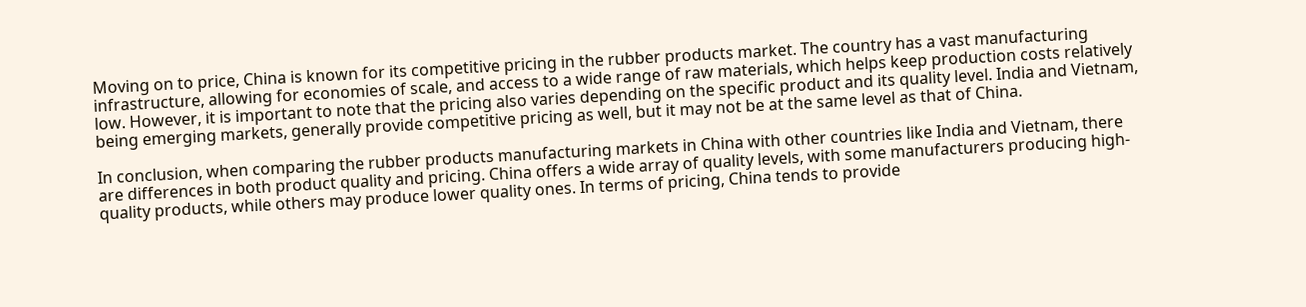Moving on to price, China is known for its competitive pricing in the rubber products market. The country has a vast manufacturing infrastructure, allowing for economies of scale, and access to a wide range of raw materials, which helps keep production costs relatively low. However, it is important to note that the pricing also varies depending on the specific product and its quality level. India and Vietnam, being emerging markets, generally provide competitive pricing as well, but it may not be at the same level as that of China.

In conclusion, when comparing the rubber products manufacturing markets in China with other countries like India and Vietnam, there are differences in both product quality and pricing. China offers a wide array of quality levels, with some manufacturers producing high-quality products, while others may produce lower quality ones. In terms of pricing, China tends to provide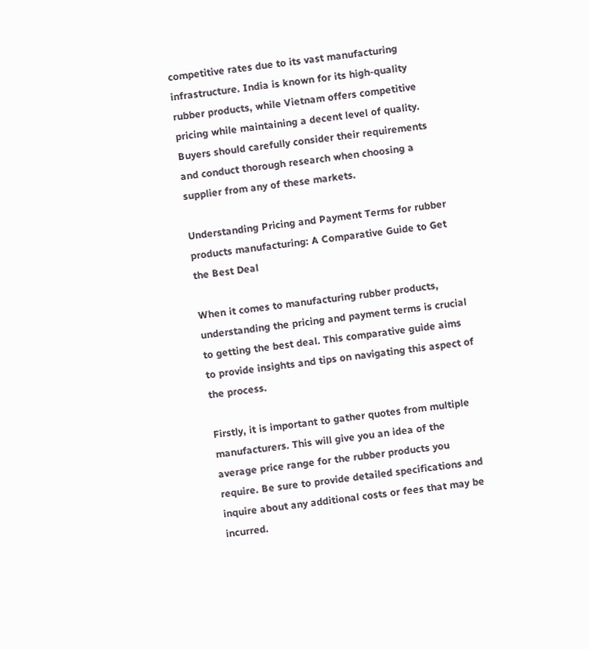competitive rates due to its vast manufacturing infrastructure. India is known for its high-quality rubber products, while Vietnam offers competitive pricing while maintaining a decent level of quality. Buyers should carefully consider their requirements and conduct thorough research when choosing a supplier from any of these markets.

Understanding Pricing and Payment Terms for rubber products manufacturing: A Comparative Guide to Get the Best Deal

When it comes to manufacturing rubber products, understanding the pricing and payment terms is crucial to getting the best deal. This comparative guide aims to provide insights and tips on navigating this aspect of the process.

Firstly, it is important to gather quotes from multiple manufacturers. This will give you an idea of the average price range for the rubber products you require. Be sure to provide detailed specifications and inquire about any additional costs or fees that may be incurred.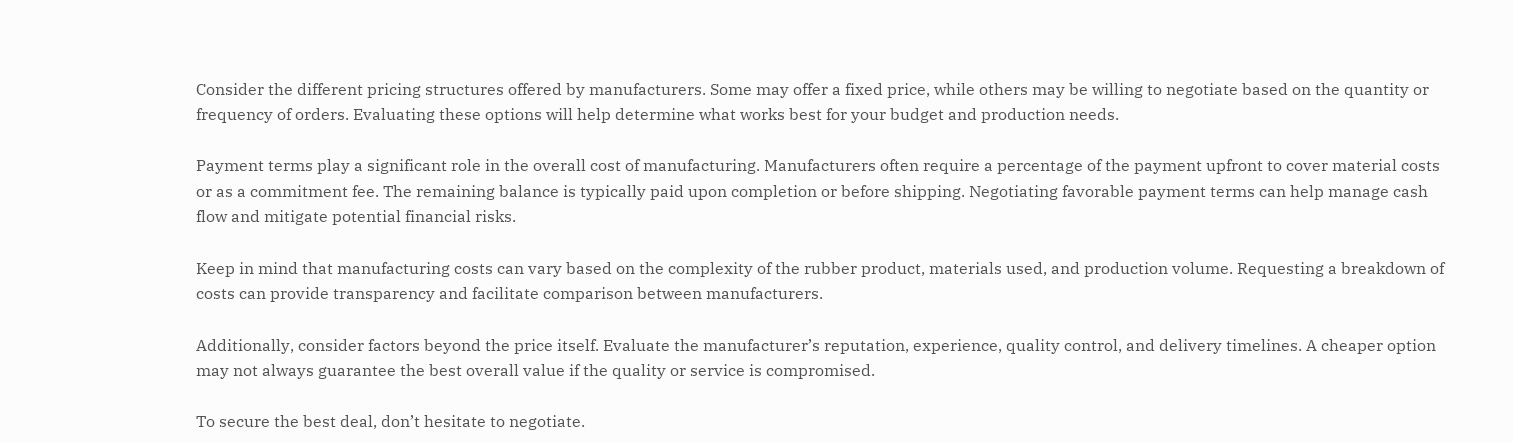Consider the different pricing structures offered by manufacturers. Some may offer a fixed price, while others may be willing to negotiate based on the quantity or frequency of orders. Evaluating these options will help determine what works best for your budget and production needs.

Payment terms play a significant role in the overall cost of manufacturing. Manufacturers often require a percentage of the payment upfront to cover material costs or as a commitment fee. The remaining balance is typically paid upon completion or before shipping. Negotiating favorable payment terms can help manage cash flow and mitigate potential financial risks.

Keep in mind that manufacturing costs can vary based on the complexity of the rubber product, materials used, and production volume. Requesting a breakdown of costs can provide transparency and facilitate comparison between manufacturers.

Additionally, consider factors beyond the price itself. Evaluate the manufacturer’s reputation, experience, quality control, and delivery timelines. A cheaper option may not always guarantee the best overall value if the quality or service is compromised.

To secure the best deal, don’t hesitate to negotiate.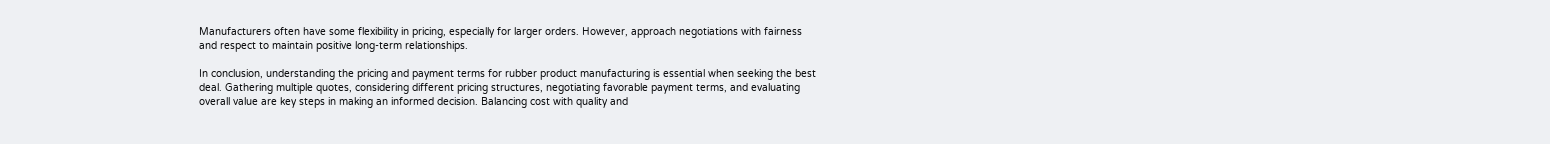Manufacturers often have some flexibility in pricing, especially for larger orders. However, approach negotiations with fairness and respect to maintain positive long-term relationships.

In conclusion, understanding the pricing and payment terms for rubber product manufacturing is essential when seeking the best deal. Gathering multiple quotes, considering different pricing structures, negotiating favorable payment terms, and evaluating overall value are key steps in making an informed decision. Balancing cost with quality and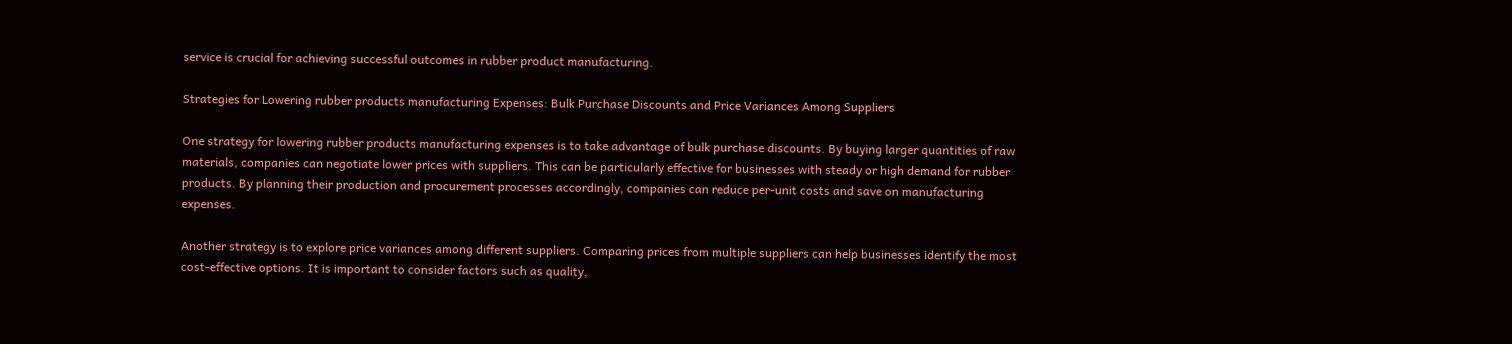service is crucial for achieving successful outcomes in rubber product manufacturing.

Strategies for Lowering rubber products manufacturing Expenses: Bulk Purchase Discounts and Price Variances Among Suppliers

One strategy for lowering rubber products manufacturing expenses is to take advantage of bulk purchase discounts. By buying larger quantities of raw materials, companies can negotiate lower prices with suppliers. This can be particularly effective for businesses with steady or high demand for rubber products. By planning their production and procurement processes accordingly, companies can reduce per-unit costs and save on manufacturing expenses.

Another strategy is to explore price variances among different suppliers. Comparing prices from multiple suppliers can help businesses identify the most cost-effective options. It is important to consider factors such as quality,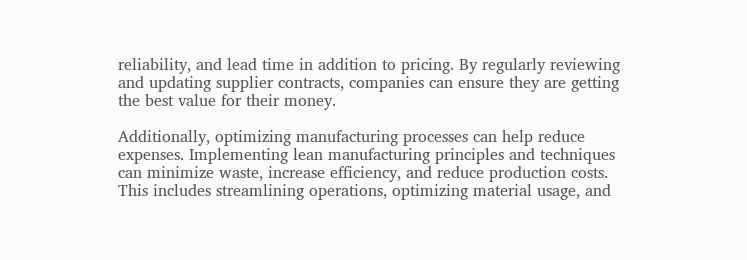reliability, and lead time in addition to pricing. By regularly reviewing and updating supplier contracts, companies can ensure they are getting the best value for their money.

Additionally, optimizing manufacturing processes can help reduce expenses. Implementing lean manufacturing principles and techniques can minimize waste, increase efficiency, and reduce production costs. This includes streamlining operations, optimizing material usage, and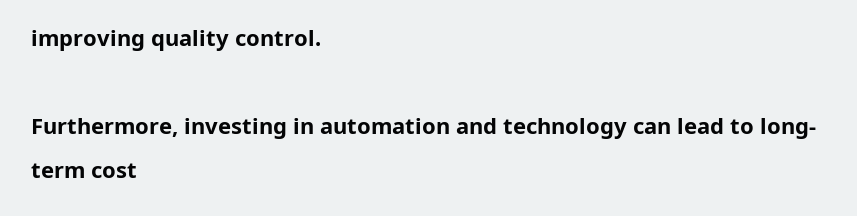improving quality control.

Furthermore, investing in automation and technology can lead to long-term cost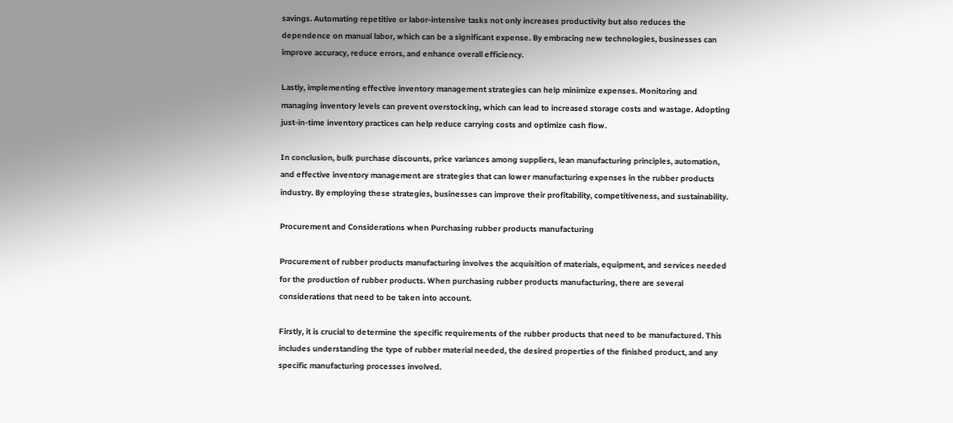savings. Automating repetitive or labor-intensive tasks not only increases productivity but also reduces the dependence on manual labor, which can be a significant expense. By embracing new technologies, businesses can improve accuracy, reduce errors, and enhance overall efficiency.

Lastly, implementing effective inventory management strategies can help minimize expenses. Monitoring and managing inventory levels can prevent overstocking, which can lead to increased storage costs and wastage. Adopting just-in-time inventory practices can help reduce carrying costs and optimize cash flow.

In conclusion, bulk purchase discounts, price variances among suppliers, lean manufacturing principles, automation, and effective inventory management are strategies that can lower manufacturing expenses in the rubber products industry. By employing these strategies, businesses can improve their profitability, competitiveness, and sustainability.

Procurement and Considerations when Purchasing rubber products manufacturing

Procurement of rubber products manufacturing involves the acquisition of materials, equipment, and services needed for the production of rubber products. When purchasing rubber products manufacturing, there are several considerations that need to be taken into account.

Firstly, it is crucial to determine the specific requirements of the rubber products that need to be manufactured. This includes understanding the type of rubber material needed, the desired properties of the finished product, and any specific manufacturing processes involved.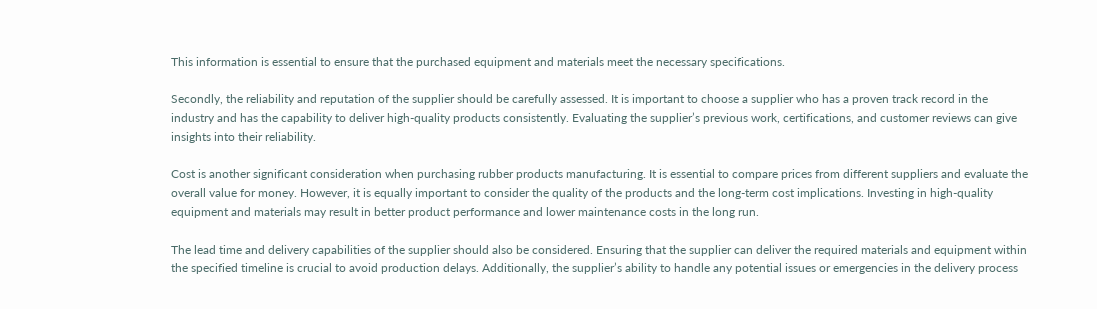This information is essential to ensure that the purchased equipment and materials meet the necessary specifications.

Secondly, the reliability and reputation of the supplier should be carefully assessed. It is important to choose a supplier who has a proven track record in the industry and has the capability to deliver high-quality products consistently. Evaluating the supplier’s previous work, certifications, and customer reviews can give insights into their reliability.

Cost is another significant consideration when purchasing rubber products manufacturing. It is essential to compare prices from different suppliers and evaluate the overall value for money. However, it is equally important to consider the quality of the products and the long-term cost implications. Investing in high-quality equipment and materials may result in better product performance and lower maintenance costs in the long run.

The lead time and delivery capabilities of the supplier should also be considered. Ensuring that the supplier can deliver the required materials and equipment within the specified timeline is crucial to avoid production delays. Additionally, the supplier’s ability to handle any potential issues or emergencies in the delivery process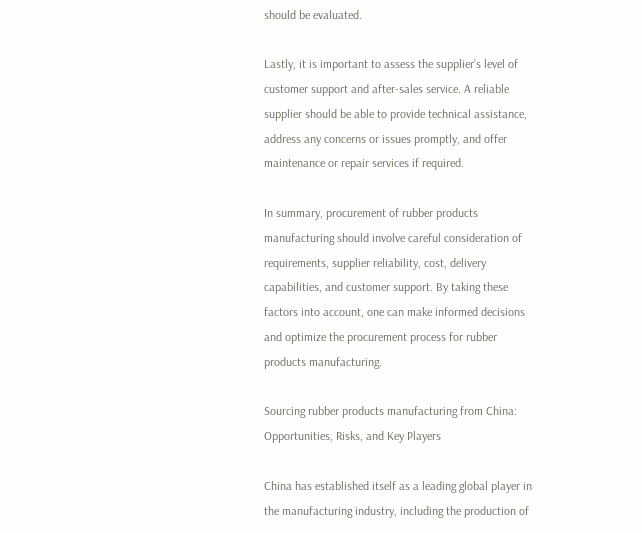should be evaluated.

Lastly, it is important to assess the supplier’s level of customer support and after-sales service. A reliable supplier should be able to provide technical assistance, address any concerns or issues promptly, and offer maintenance or repair services if required.

In summary, procurement of rubber products manufacturing should involve careful consideration of requirements, supplier reliability, cost, delivery capabilities, and customer support. By taking these factors into account, one can make informed decisions and optimize the procurement process for rubber products manufacturing.

Sourcing rubber products manufacturing from China: Opportunities, Risks, and Key Players

China has established itself as a leading global player in the manufacturing industry, including the production of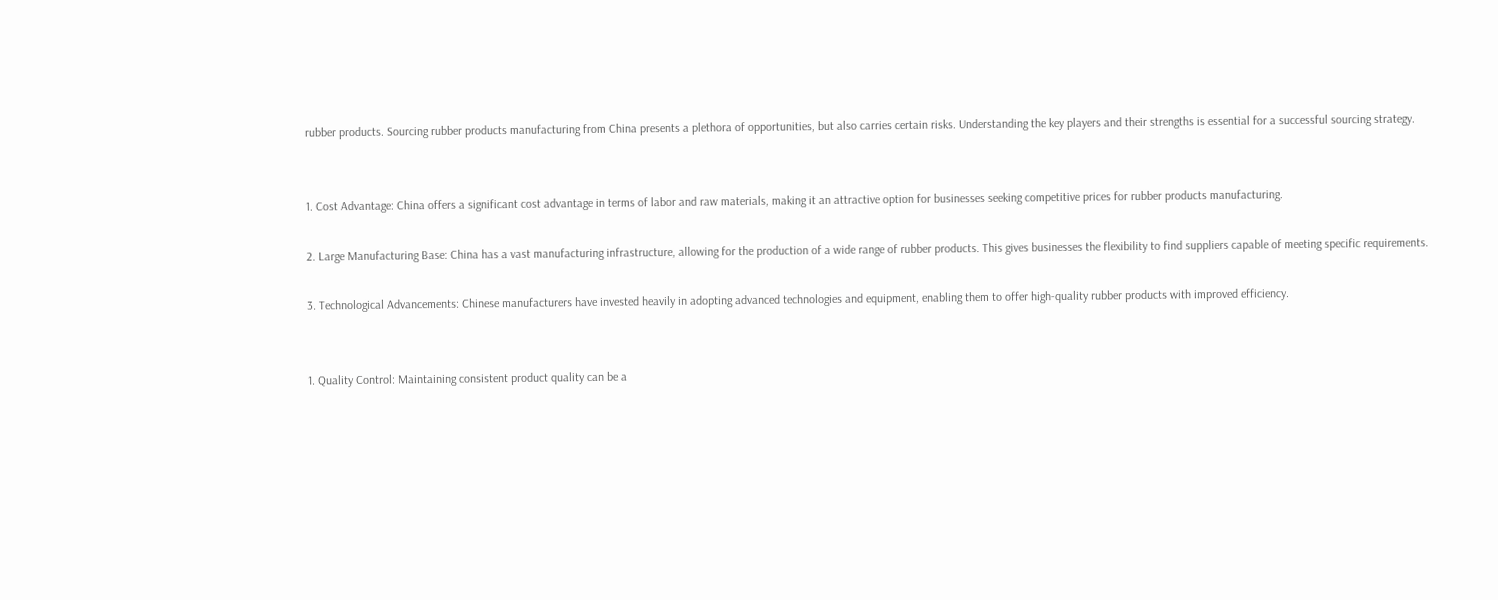rubber products. Sourcing rubber products manufacturing from China presents a plethora of opportunities, but also carries certain risks. Understanding the key players and their strengths is essential for a successful sourcing strategy.


1. Cost Advantage: China offers a significant cost advantage in terms of labor and raw materials, making it an attractive option for businesses seeking competitive prices for rubber products manufacturing.

2. Large Manufacturing Base: China has a vast manufacturing infrastructure, allowing for the production of a wide range of rubber products. This gives businesses the flexibility to find suppliers capable of meeting specific requirements.

3. Technological Advancements: Chinese manufacturers have invested heavily in adopting advanced technologies and equipment, enabling them to offer high-quality rubber products with improved efficiency.


1. Quality Control: Maintaining consistent product quality can be a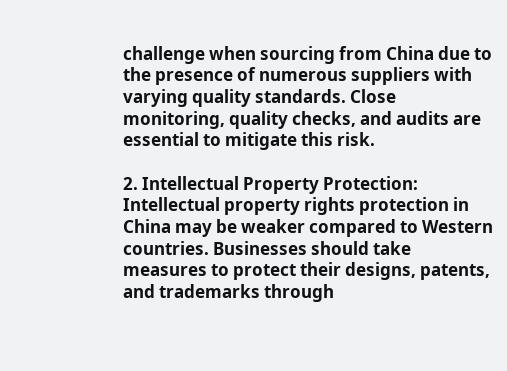challenge when sourcing from China due to the presence of numerous suppliers with varying quality standards. Close monitoring, quality checks, and audits are essential to mitigate this risk.

2. Intellectual Property Protection: Intellectual property rights protection in China may be weaker compared to Western countries. Businesses should take measures to protect their designs, patents, and trademarks through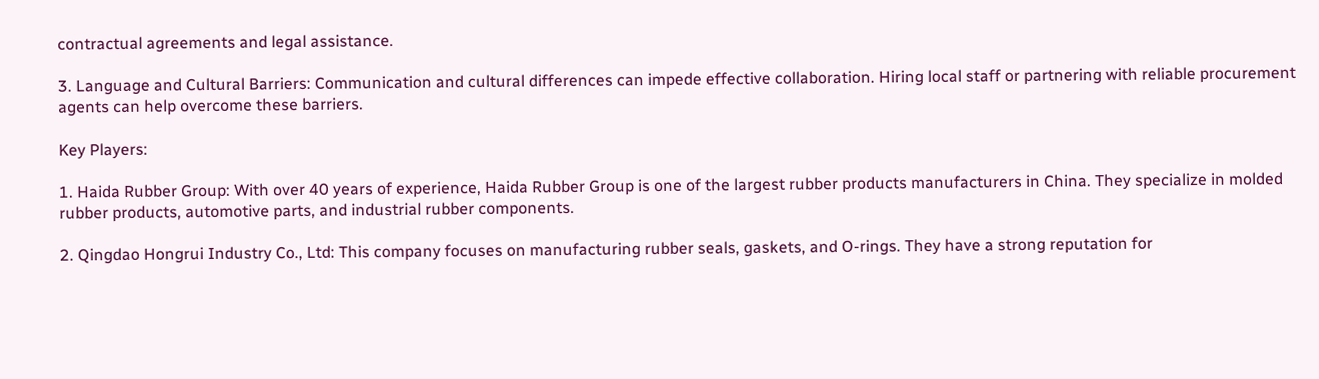contractual agreements and legal assistance.

3. Language and Cultural Barriers: Communication and cultural differences can impede effective collaboration. Hiring local staff or partnering with reliable procurement agents can help overcome these barriers.

Key Players:

1. Haida Rubber Group: With over 40 years of experience, Haida Rubber Group is one of the largest rubber products manufacturers in China. They specialize in molded rubber products, automotive parts, and industrial rubber components.

2. Qingdao Hongrui Industry Co., Ltd: This company focuses on manufacturing rubber seals, gaskets, and O-rings. They have a strong reputation for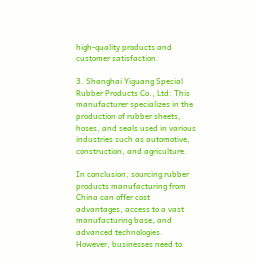high-quality products and customer satisfaction.

3. Shanghai Yiguang Special Rubber Products Co., Ltd: This manufacturer specializes in the production of rubber sheets, hoses, and seals used in various industries such as automotive, construction, and agriculture.

In conclusion, sourcing rubber products manufacturing from China can offer cost advantages, access to a vast manufacturing base, and advanced technologies. However, businesses need to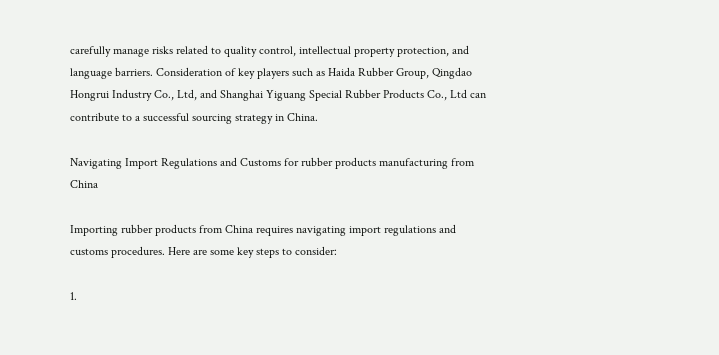carefully manage risks related to quality control, intellectual property protection, and language barriers. Consideration of key players such as Haida Rubber Group, Qingdao Hongrui Industry Co., Ltd, and Shanghai Yiguang Special Rubber Products Co., Ltd can contribute to a successful sourcing strategy in China.

Navigating Import Regulations and Customs for rubber products manufacturing from China

Importing rubber products from China requires navigating import regulations and customs procedures. Here are some key steps to consider:

1.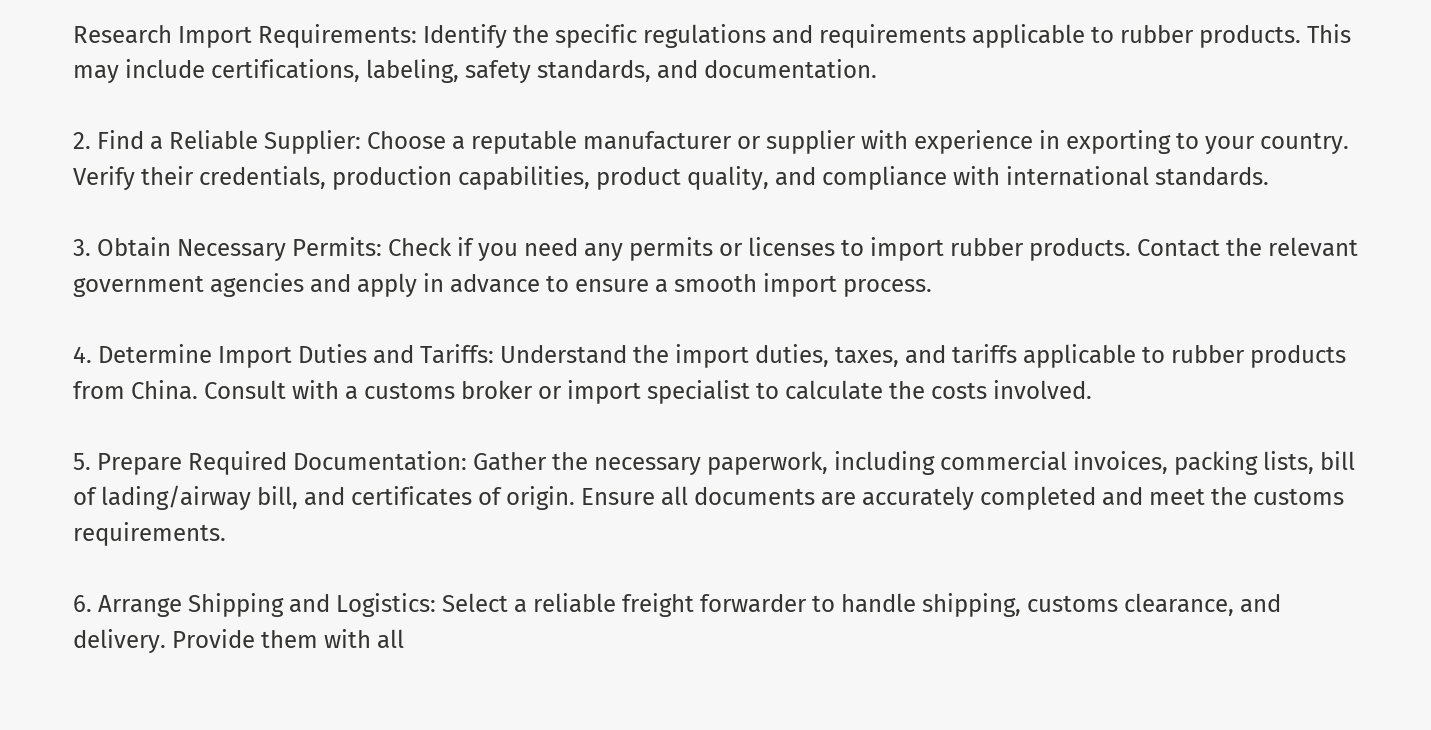Research Import Requirements: Identify the specific regulations and requirements applicable to rubber products. This may include certifications, labeling, safety standards, and documentation.

2. Find a Reliable Supplier: Choose a reputable manufacturer or supplier with experience in exporting to your country. Verify their credentials, production capabilities, product quality, and compliance with international standards.

3. Obtain Necessary Permits: Check if you need any permits or licenses to import rubber products. Contact the relevant government agencies and apply in advance to ensure a smooth import process.

4. Determine Import Duties and Tariffs: Understand the import duties, taxes, and tariffs applicable to rubber products from China. Consult with a customs broker or import specialist to calculate the costs involved.

5. Prepare Required Documentation: Gather the necessary paperwork, including commercial invoices, packing lists, bill of lading/airway bill, and certificates of origin. Ensure all documents are accurately completed and meet the customs requirements.

6. Arrange Shipping and Logistics: Select a reliable freight forwarder to handle shipping, customs clearance, and delivery. Provide them with all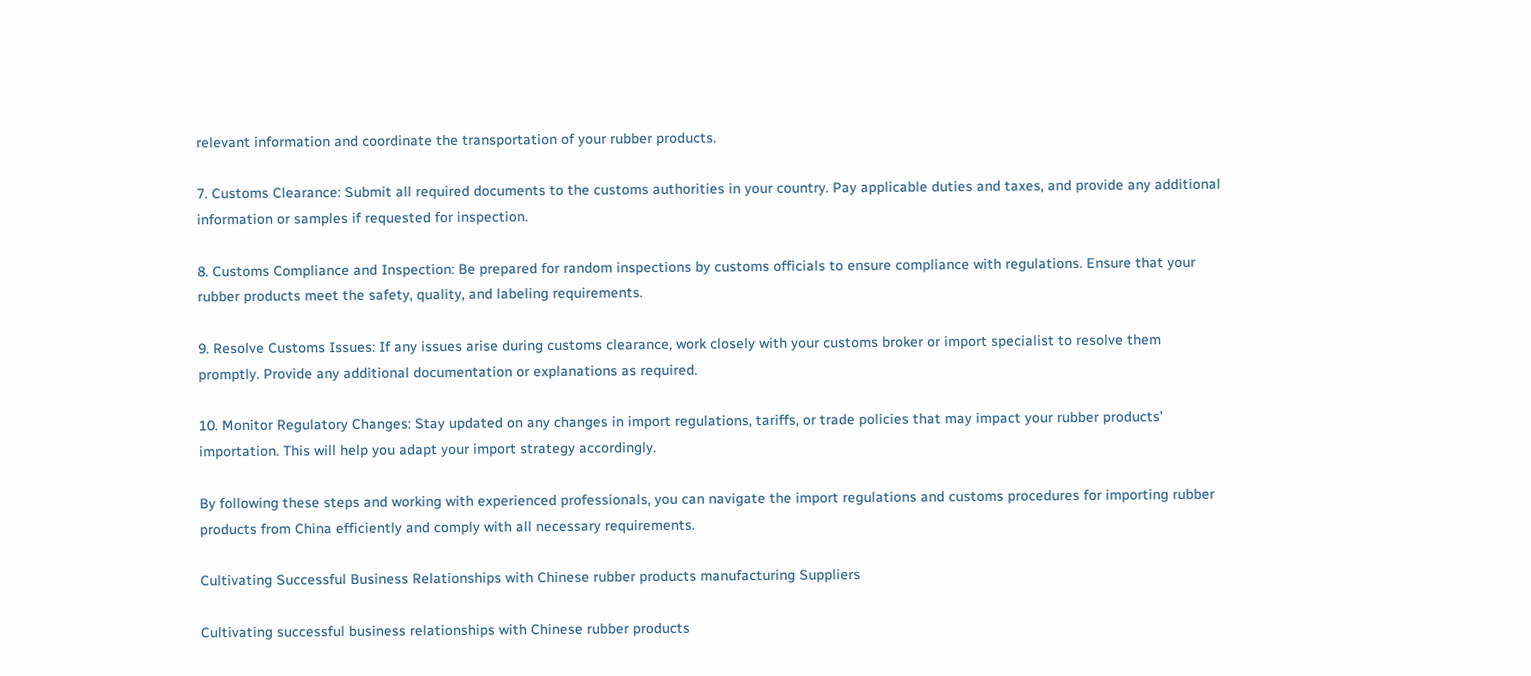relevant information and coordinate the transportation of your rubber products.

7. Customs Clearance: Submit all required documents to the customs authorities in your country. Pay applicable duties and taxes, and provide any additional information or samples if requested for inspection.

8. Customs Compliance and Inspection: Be prepared for random inspections by customs officials to ensure compliance with regulations. Ensure that your rubber products meet the safety, quality, and labeling requirements.

9. Resolve Customs Issues: If any issues arise during customs clearance, work closely with your customs broker or import specialist to resolve them promptly. Provide any additional documentation or explanations as required.

10. Monitor Regulatory Changes: Stay updated on any changes in import regulations, tariffs, or trade policies that may impact your rubber products’ importation. This will help you adapt your import strategy accordingly.

By following these steps and working with experienced professionals, you can navigate the import regulations and customs procedures for importing rubber products from China efficiently and comply with all necessary requirements.

Cultivating Successful Business Relationships with Chinese rubber products manufacturing Suppliers

Cultivating successful business relationships with Chinese rubber products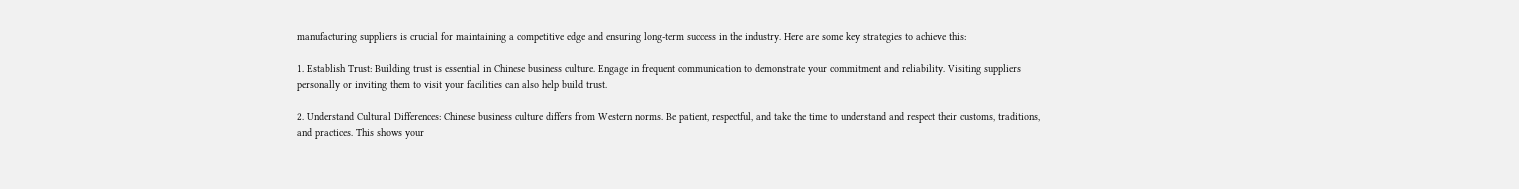manufacturing suppliers is crucial for maintaining a competitive edge and ensuring long-term success in the industry. Here are some key strategies to achieve this:

1. Establish Trust: Building trust is essential in Chinese business culture. Engage in frequent communication to demonstrate your commitment and reliability. Visiting suppliers personally or inviting them to visit your facilities can also help build trust.

2. Understand Cultural Differences: Chinese business culture differs from Western norms. Be patient, respectful, and take the time to understand and respect their customs, traditions, and practices. This shows your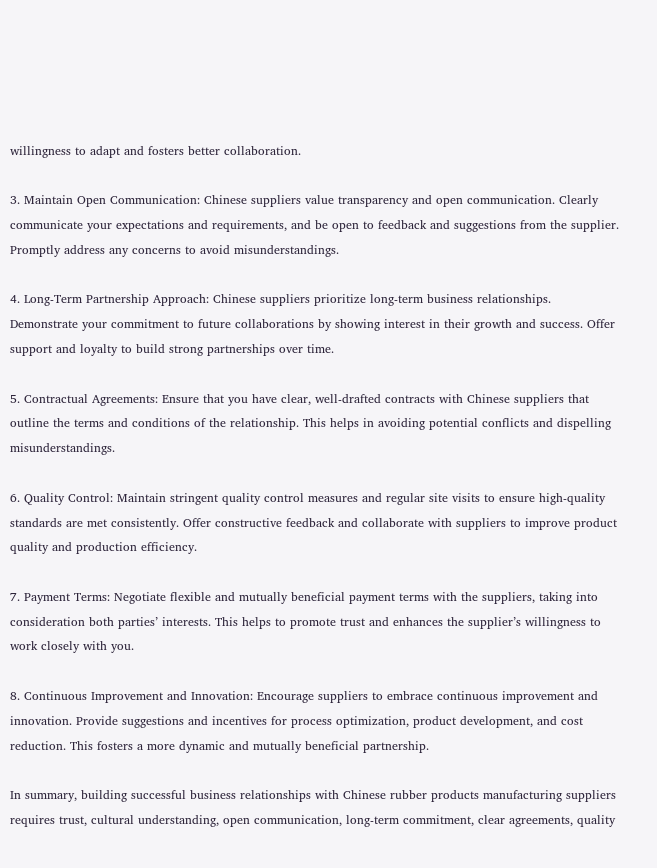willingness to adapt and fosters better collaboration.

3. Maintain Open Communication: Chinese suppliers value transparency and open communication. Clearly communicate your expectations and requirements, and be open to feedback and suggestions from the supplier. Promptly address any concerns to avoid misunderstandings.

4. Long-Term Partnership Approach: Chinese suppliers prioritize long-term business relationships. Demonstrate your commitment to future collaborations by showing interest in their growth and success. Offer support and loyalty to build strong partnerships over time.

5. Contractual Agreements: Ensure that you have clear, well-drafted contracts with Chinese suppliers that outline the terms and conditions of the relationship. This helps in avoiding potential conflicts and dispelling misunderstandings.

6. Quality Control: Maintain stringent quality control measures and regular site visits to ensure high-quality standards are met consistently. Offer constructive feedback and collaborate with suppliers to improve product quality and production efficiency.

7. Payment Terms: Negotiate flexible and mutually beneficial payment terms with the suppliers, taking into consideration both parties’ interests. This helps to promote trust and enhances the supplier’s willingness to work closely with you.

8. Continuous Improvement and Innovation: Encourage suppliers to embrace continuous improvement and innovation. Provide suggestions and incentives for process optimization, product development, and cost reduction. This fosters a more dynamic and mutually beneficial partnership.

In summary, building successful business relationships with Chinese rubber products manufacturing suppliers requires trust, cultural understanding, open communication, long-term commitment, clear agreements, quality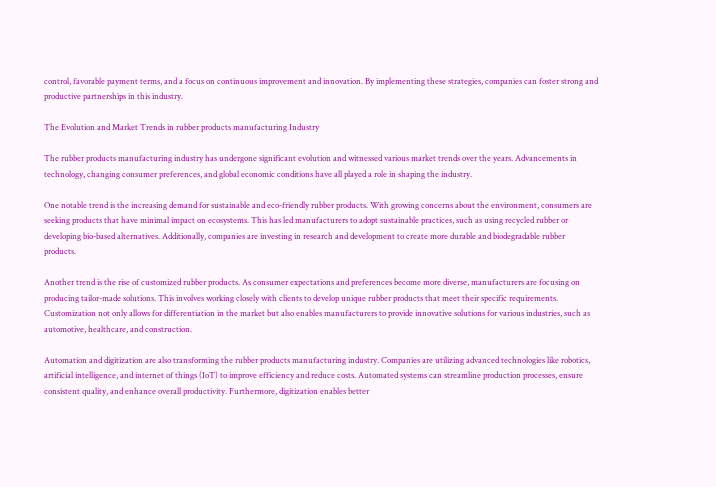control, favorable payment terms, and a focus on continuous improvement and innovation. By implementing these strategies, companies can foster strong and productive partnerships in this industry.

The Evolution and Market Trends in rubber products manufacturing Industry

The rubber products manufacturing industry has undergone significant evolution and witnessed various market trends over the years. Advancements in technology, changing consumer preferences, and global economic conditions have all played a role in shaping the industry.

One notable trend is the increasing demand for sustainable and eco-friendly rubber products. With growing concerns about the environment, consumers are seeking products that have minimal impact on ecosystems. This has led manufacturers to adopt sustainable practices, such as using recycled rubber or developing bio-based alternatives. Additionally, companies are investing in research and development to create more durable and biodegradable rubber products.

Another trend is the rise of customized rubber products. As consumer expectations and preferences become more diverse, manufacturers are focusing on producing tailor-made solutions. This involves working closely with clients to develop unique rubber products that meet their specific requirements. Customization not only allows for differentiation in the market but also enables manufacturers to provide innovative solutions for various industries, such as automotive, healthcare, and construction.

Automation and digitization are also transforming the rubber products manufacturing industry. Companies are utilizing advanced technologies like robotics, artificial intelligence, and internet of things (IoT) to improve efficiency and reduce costs. Automated systems can streamline production processes, ensure consistent quality, and enhance overall productivity. Furthermore, digitization enables better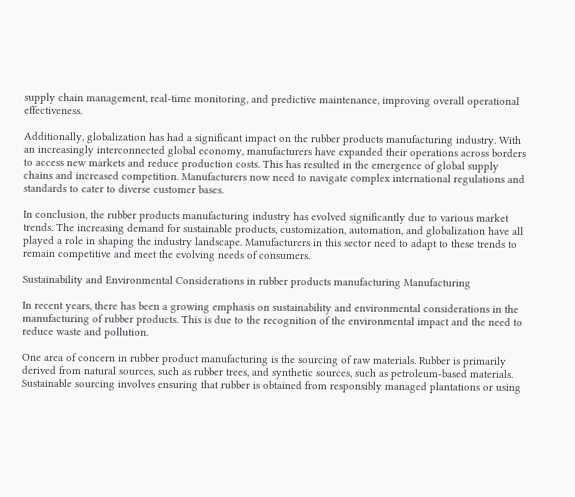supply chain management, real-time monitoring, and predictive maintenance, improving overall operational effectiveness.

Additionally, globalization has had a significant impact on the rubber products manufacturing industry. With an increasingly interconnected global economy, manufacturers have expanded their operations across borders to access new markets and reduce production costs. This has resulted in the emergence of global supply chains and increased competition. Manufacturers now need to navigate complex international regulations and standards to cater to diverse customer bases.

In conclusion, the rubber products manufacturing industry has evolved significantly due to various market trends. The increasing demand for sustainable products, customization, automation, and globalization have all played a role in shaping the industry landscape. Manufacturers in this sector need to adapt to these trends to remain competitive and meet the evolving needs of consumers.

Sustainability and Environmental Considerations in rubber products manufacturing Manufacturing

In recent years, there has been a growing emphasis on sustainability and environmental considerations in the manufacturing of rubber products. This is due to the recognition of the environmental impact and the need to reduce waste and pollution.

One area of concern in rubber product manufacturing is the sourcing of raw materials. Rubber is primarily derived from natural sources, such as rubber trees, and synthetic sources, such as petroleum-based materials. Sustainable sourcing involves ensuring that rubber is obtained from responsibly managed plantations or using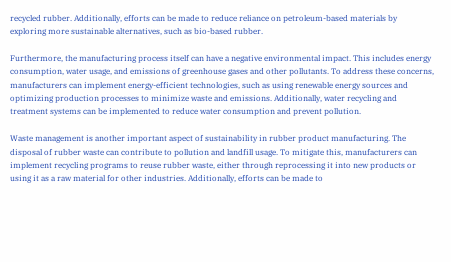recycled rubber. Additionally, efforts can be made to reduce reliance on petroleum-based materials by exploring more sustainable alternatives, such as bio-based rubber.

Furthermore, the manufacturing process itself can have a negative environmental impact. This includes energy consumption, water usage, and emissions of greenhouse gases and other pollutants. To address these concerns, manufacturers can implement energy-efficient technologies, such as using renewable energy sources and optimizing production processes to minimize waste and emissions. Additionally, water recycling and treatment systems can be implemented to reduce water consumption and prevent pollution.

Waste management is another important aspect of sustainability in rubber product manufacturing. The disposal of rubber waste can contribute to pollution and landfill usage. To mitigate this, manufacturers can implement recycling programs to reuse rubber waste, either through reprocessing it into new products or using it as a raw material for other industries. Additionally, efforts can be made to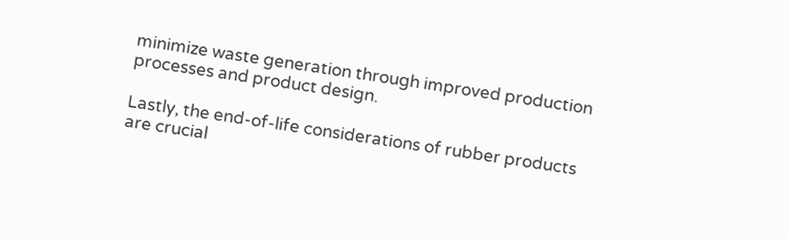minimize waste generation through improved production processes and product design.

Lastly, the end-of-life considerations of rubber products are crucial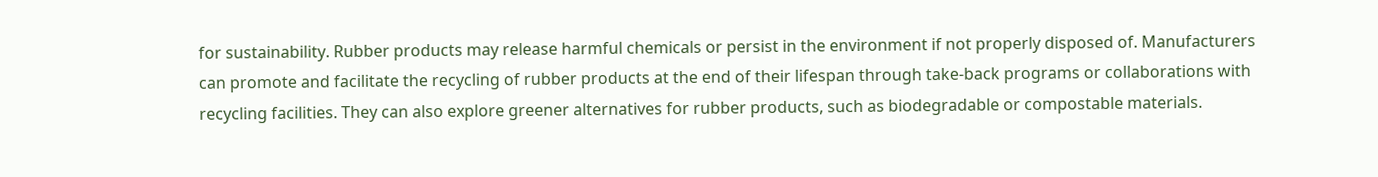for sustainability. Rubber products may release harmful chemicals or persist in the environment if not properly disposed of. Manufacturers can promote and facilitate the recycling of rubber products at the end of their lifespan through take-back programs or collaborations with recycling facilities. They can also explore greener alternatives for rubber products, such as biodegradable or compostable materials.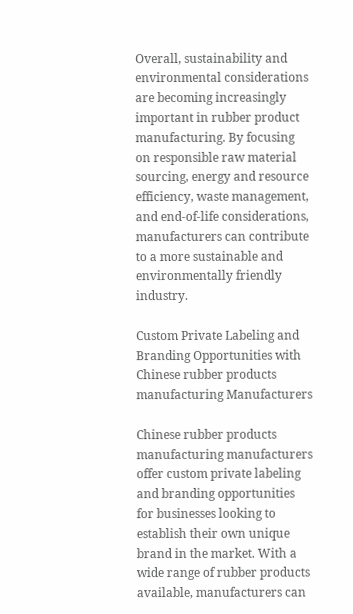Overall, sustainability and environmental considerations are becoming increasingly important in rubber product manufacturing. By focusing on responsible raw material sourcing, energy and resource efficiency, waste management, and end-of-life considerations, manufacturers can contribute to a more sustainable and environmentally friendly industry.

Custom Private Labeling and Branding Opportunities with Chinese rubber products manufacturing Manufacturers

Chinese rubber products manufacturing manufacturers offer custom private labeling and branding opportunities for businesses looking to establish their own unique brand in the market. With a wide range of rubber products available, manufacturers can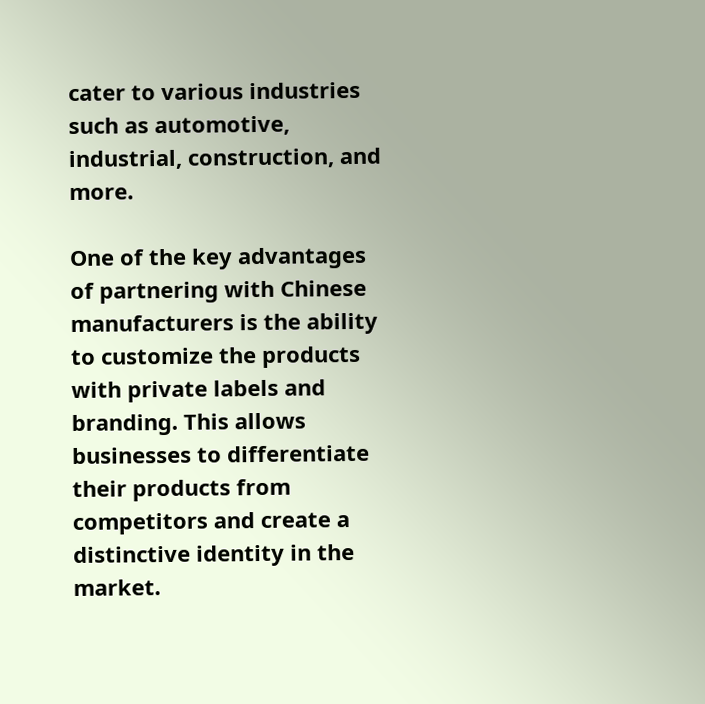cater to various industries such as automotive, industrial, construction, and more.

One of the key advantages of partnering with Chinese manufacturers is the ability to customize the products with private labels and branding. This allows businesses to differentiate their products from competitors and create a distinctive identity in the market.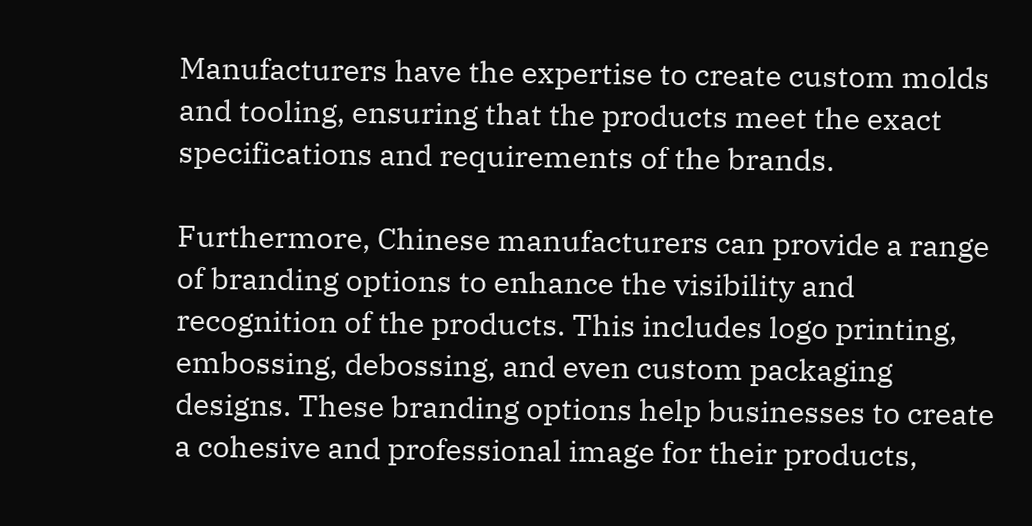Manufacturers have the expertise to create custom molds and tooling, ensuring that the products meet the exact specifications and requirements of the brands.

Furthermore, Chinese manufacturers can provide a range of branding options to enhance the visibility and recognition of the products. This includes logo printing, embossing, debossing, and even custom packaging designs. These branding options help businesses to create a cohesive and professional image for their products,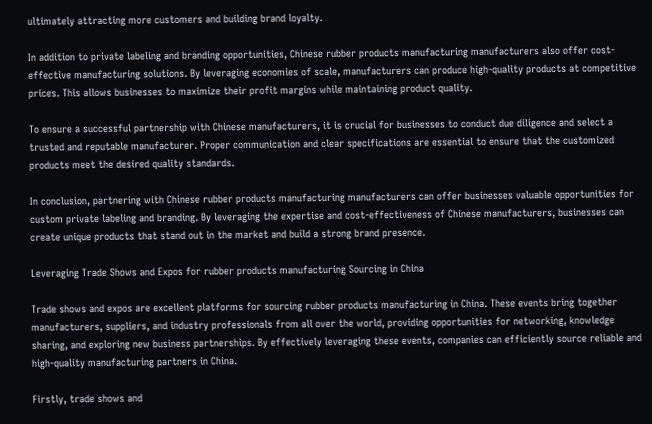ultimately attracting more customers and building brand loyalty.

In addition to private labeling and branding opportunities, Chinese rubber products manufacturing manufacturers also offer cost-effective manufacturing solutions. By leveraging economies of scale, manufacturers can produce high-quality products at competitive prices. This allows businesses to maximize their profit margins while maintaining product quality.

To ensure a successful partnership with Chinese manufacturers, it is crucial for businesses to conduct due diligence and select a trusted and reputable manufacturer. Proper communication and clear specifications are essential to ensure that the customized products meet the desired quality standards.

In conclusion, partnering with Chinese rubber products manufacturing manufacturers can offer businesses valuable opportunities for custom private labeling and branding. By leveraging the expertise and cost-effectiveness of Chinese manufacturers, businesses can create unique products that stand out in the market and build a strong brand presence.

Leveraging Trade Shows and Expos for rubber products manufacturing Sourcing in China

Trade shows and expos are excellent platforms for sourcing rubber products manufacturing in China. These events bring together manufacturers, suppliers, and industry professionals from all over the world, providing opportunities for networking, knowledge sharing, and exploring new business partnerships. By effectively leveraging these events, companies can efficiently source reliable and high-quality manufacturing partners in China.

Firstly, trade shows and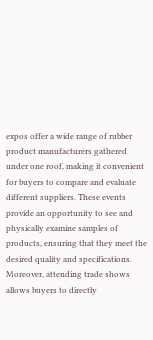expos offer a wide range of rubber product manufacturers gathered under one roof, making it convenient for buyers to compare and evaluate different suppliers. These events provide an opportunity to see and physically examine samples of products, ensuring that they meet the desired quality and specifications. Moreover, attending trade shows allows buyers to directly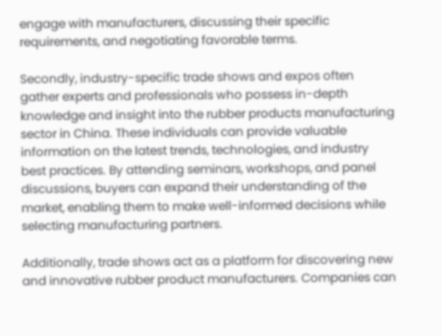engage with manufacturers, discussing their specific requirements, and negotiating favorable terms.

Secondly, industry-specific trade shows and expos often gather experts and professionals who possess in-depth knowledge and insight into the rubber products manufacturing sector in China. These individuals can provide valuable information on the latest trends, technologies, and industry best practices. By attending seminars, workshops, and panel discussions, buyers can expand their understanding of the market, enabling them to make well-informed decisions while selecting manufacturing partners.

Additionally, trade shows act as a platform for discovering new and innovative rubber product manufacturers. Companies can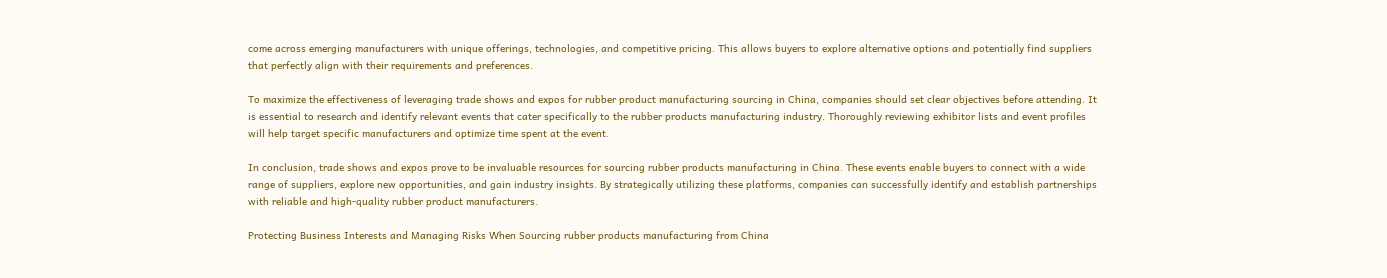come across emerging manufacturers with unique offerings, technologies, and competitive pricing. This allows buyers to explore alternative options and potentially find suppliers that perfectly align with their requirements and preferences.

To maximize the effectiveness of leveraging trade shows and expos for rubber product manufacturing sourcing in China, companies should set clear objectives before attending. It is essential to research and identify relevant events that cater specifically to the rubber products manufacturing industry. Thoroughly reviewing exhibitor lists and event profiles will help target specific manufacturers and optimize time spent at the event.

In conclusion, trade shows and expos prove to be invaluable resources for sourcing rubber products manufacturing in China. These events enable buyers to connect with a wide range of suppliers, explore new opportunities, and gain industry insights. By strategically utilizing these platforms, companies can successfully identify and establish partnerships with reliable and high-quality rubber product manufacturers.

Protecting Business Interests and Managing Risks When Sourcing rubber products manufacturing from China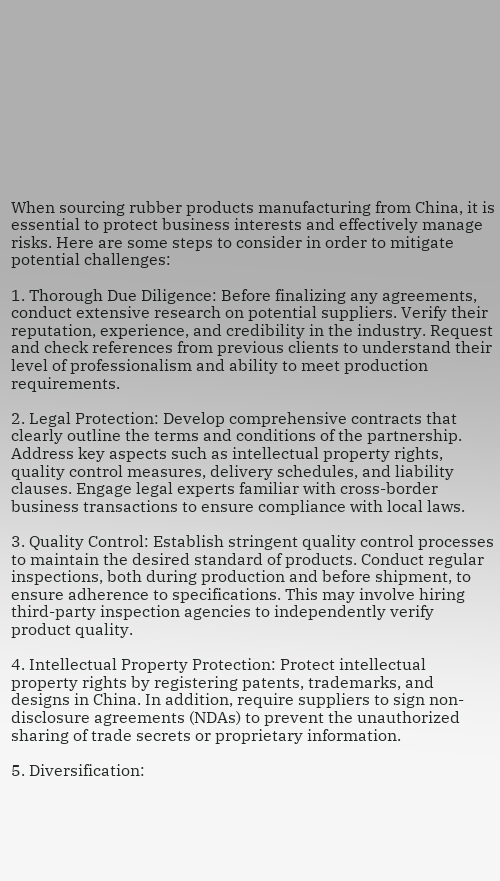When sourcing rubber products manufacturing from China, it is essential to protect business interests and effectively manage risks. Here are some steps to consider in order to mitigate potential challenges:

1. Thorough Due Diligence: Before finalizing any agreements, conduct extensive research on potential suppliers. Verify their reputation, experience, and credibility in the industry. Request and check references from previous clients to understand their level of professionalism and ability to meet production requirements.

2. Legal Protection: Develop comprehensive contracts that clearly outline the terms and conditions of the partnership. Address key aspects such as intellectual property rights, quality control measures, delivery schedules, and liability clauses. Engage legal experts familiar with cross-border business transactions to ensure compliance with local laws.

3. Quality Control: Establish stringent quality control processes to maintain the desired standard of products. Conduct regular inspections, both during production and before shipment, to ensure adherence to specifications. This may involve hiring third-party inspection agencies to independently verify product quality.

4. Intellectual Property Protection: Protect intellectual property rights by registering patents, trademarks, and designs in China. In addition, require suppliers to sign non-disclosure agreements (NDAs) to prevent the unauthorized sharing of trade secrets or proprietary information.

5. Diversification: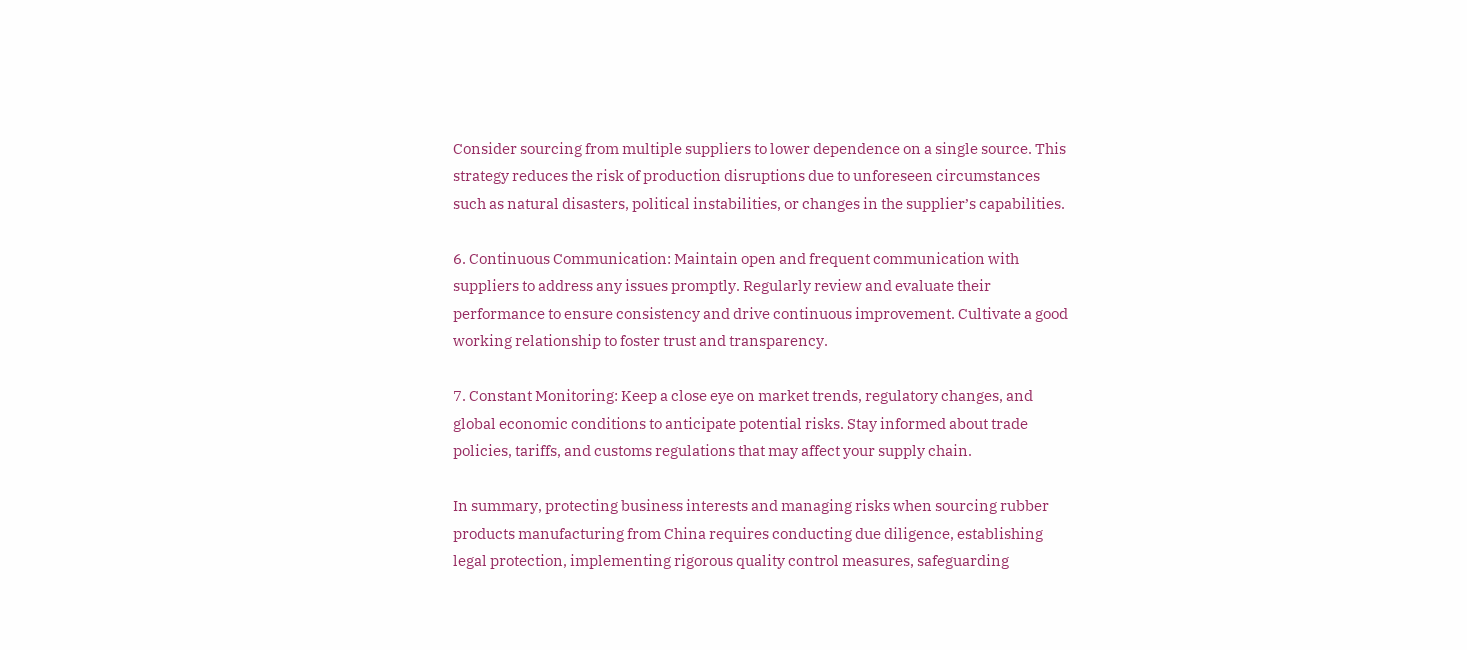Consider sourcing from multiple suppliers to lower dependence on a single source. This strategy reduces the risk of production disruptions due to unforeseen circumstances such as natural disasters, political instabilities, or changes in the supplier’s capabilities.

6. Continuous Communication: Maintain open and frequent communication with suppliers to address any issues promptly. Regularly review and evaluate their performance to ensure consistency and drive continuous improvement. Cultivate a good working relationship to foster trust and transparency.

7. Constant Monitoring: Keep a close eye on market trends, regulatory changes, and global economic conditions to anticipate potential risks. Stay informed about trade policies, tariffs, and customs regulations that may affect your supply chain.

In summary, protecting business interests and managing risks when sourcing rubber products manufacturing from China requires conducting due diligence, establishing legal protection, implementing rigorous quality control measures, safeguarding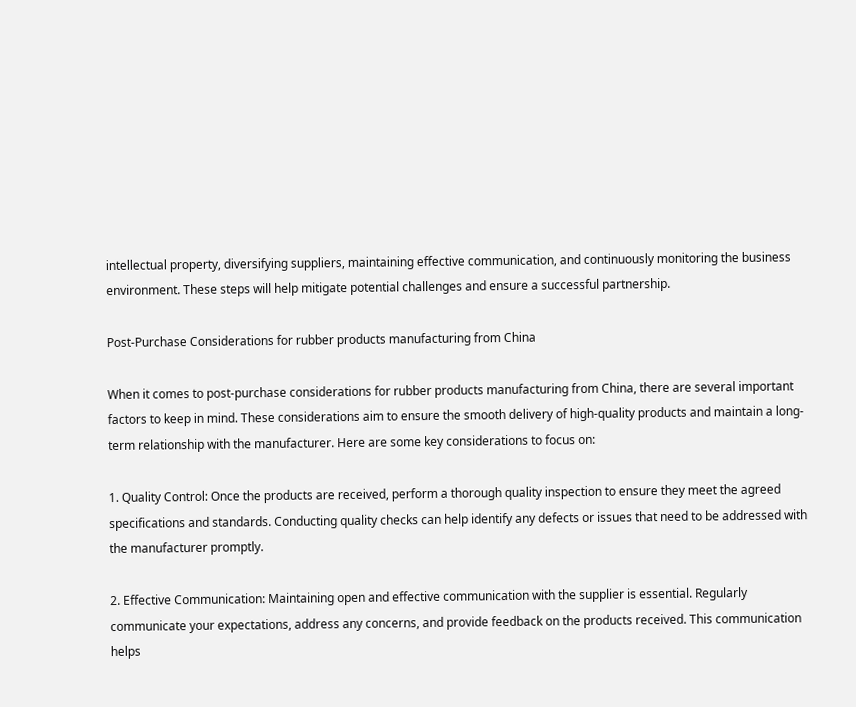intellectual property, diversifying suppliers, maintaining effective communication, and continuously monitoring the business environment. These steps will help mitigate potential challenges and ensure a successful partnership.

Post-Purchase Considerations for rubber products manufacturing from China

When it comes to post-purchase considerations for rubber products manufacturing from China, there are several important factors to keep in mind. These considerations aim to ensure the smooth delivery of high-quality products and maintain a long-term relationship with the manufacturer. Here are some key considerations to focus on:

1. Quality Control: Once the products are received, perform a thorough quality inspection to ensure they meet the agreed specifications and standards. Conducting quality checks can help identify any defects or issues that need to be addressed with the manufacturer promptly.

2. Effective Communication: Maintaining open and effective communication with the supplier is essential. Regularly communicate your expectations, address any concerns, and provide feedback on the products received. This communication helps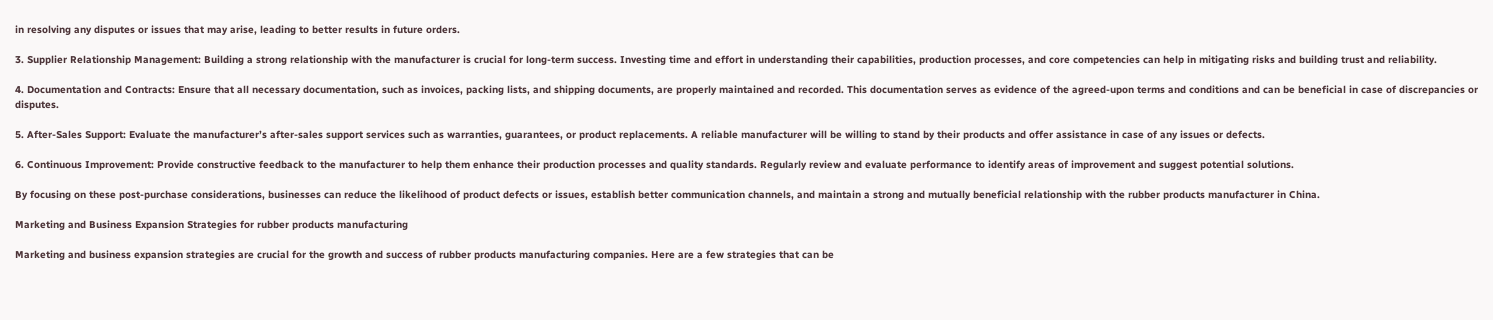in resolving any disputes or issues that may arise, leading to better results in future orders.

3. Supplier Relationship Management: Building a strong relationship with the manufacturer is crucial for long-term success. Investing time and effort in understanding their capabilities, production processes, and core competencies can help in mitigating risks and building trust and reliability.

4. Documentation and Contracts: Ensure that all necessary documentation, such as invoices, packing lists, and shipping documents, are properly maintained and recorded. This documentation serves as evidence of the agreed-upon terms and conditions and can be beneficial in case of discrepancies or disputes.

5. After-Sales Support: Evaluate the manufacturer’s after-sales support services such as warranties, guarantees, or product replacements. A reliable manufacturer will be willing to stand by their products and offer assistance in case of any issues or defects.

6. Continuous Improvement: Provide constructive feedback to the manufacturer to help them enhance their production processes and quality standards. Regularly review and evaluate performance to identify areas of improvement and suggest potential solutions.

By focusing on these post-purchase considerations, businesses can reduce the likelihood of product defects or issues, establish better communication channels, and maintain a strong and mutually beneficial relationship with the rubber products manufacturer in China.

Marketing and Business Expansion Strategies for rubber products manufacturing

Marketing and business expansion strategies are crucial for the growth and success of rubber products manufacturing companies. Here are a few strategies that can be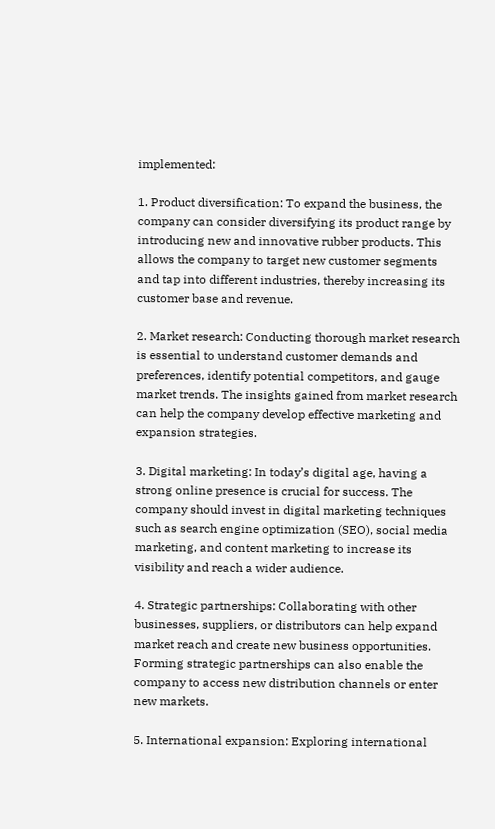implemented:

1. Product diversification: To expand the business, the company can consider diversifying its product range by introducing new and innovative rubber products. This allows the company to target new customer segments and tap into different industries, thereby increasing its customer base and revenue.

2. Market research: Conducting thorough market research is essential to understand customer demands and preferences, identify potential competitors, and gauge market trends. The insights gained from market research can help the company develop effective marketing and expansion strategies.

3. Digital marketing: In today’s digital age, having a strong online presence is crucial for success. The company should invest in digital marketing techniques such as search engine optimization (SEO), social media marketing, and content marketing to increase its visibility and reach a wider audience.

4. Strategic partnerships: Collaborating with other businesses, suppliers, or distributors can help expand market reach and create new business opportunities. Forming strategic partnerships can also enable the company to access new distribution channels or enter new markets.

5. International expansion: Exploring international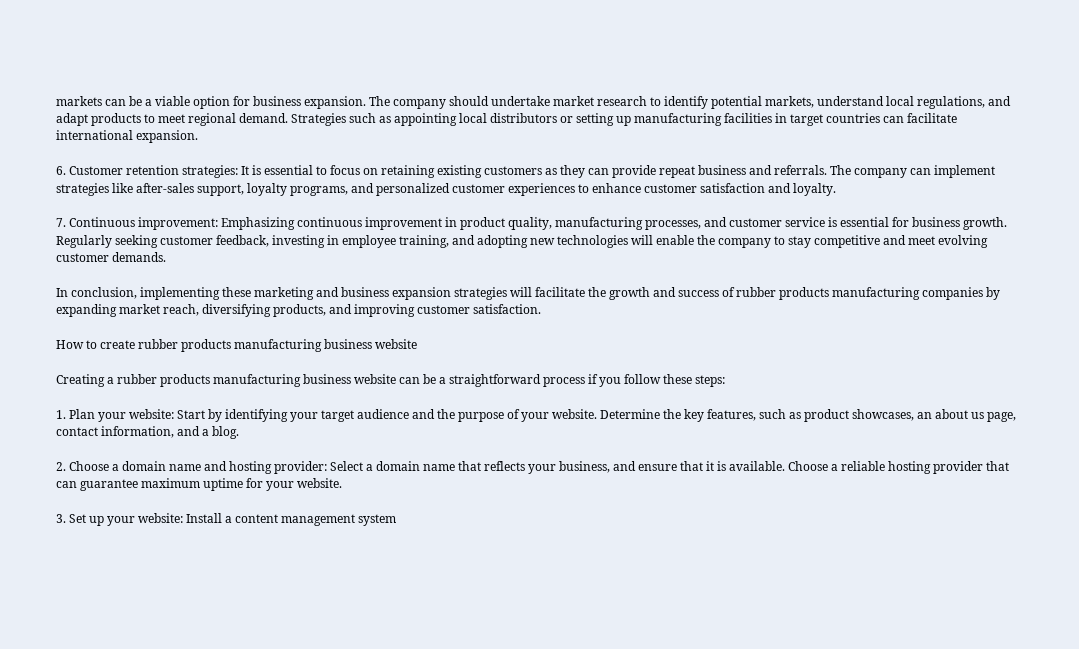markets can be a viable option for business expansion. The company should undertake market research to identify potential markets, understand local regulations, and adapt products to meet regional demand. Strategies such as appointing local distributors or setting up manufacturing facilities in target countries can facilitate international expansion.

6. Customer retention strategies: It is essential to focus on retaining existing customers as they can provide repeat business and referrals. The company can implement strategies like after-sales support, loyalty programs, and personalized customer experiences to enhance customer satisfaction and loyalty.

7. Continuous improvement: Emphasizing continuous improvement in product quality, manufacturing processes, and customer service is essential for business growth. Regularly seeking customer feedback, investing in employee training, and adopting new technologies will enable the company to stay competitive and meet evolving customer demands.

In conclusion, implementing these marketing and business expansion strategies will facilitate the growth and success of rubber products manufacturing companies by expanding market reach, diversifying products, and improving customer satisfaction.

How to create rubber products manufacturing business website

Creating a rubber products manufacturing business website can be a straightforward process if you follow these steps:

1. Plan your website: Start by identifying your target audience and the purpose of your website. Determine the key features, such as product showcases, an about us page, contact information, and a blog.

2. Choose a domain name and hosting provider: Select a domain name that reflects your business, and ensure that it is available. Choose a reliable hosting provider that can guarantee maximum uptime for your website.

3. Set up your website: Install a content management system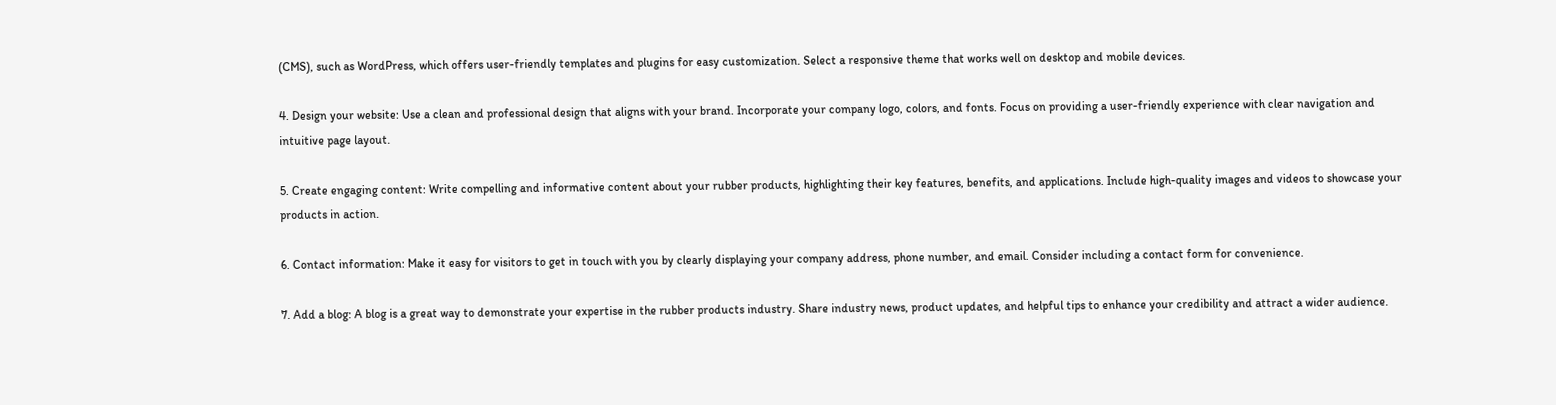(CMS), such as WordPress, which offers user-friendly templates and plugins for easy customization. Select a responsive theme that works well on desktop and mobile devices.

4. Design your website: Use a clean and professional design that aligns with your brand. Incorporate your company logo, colors, and fonts. Focus on providing a user-friendly experience with clear navigation and intuitive page layout.

5. Create engaging content: Write compelling and informative content about your rubber products, highlighting their key features, benefits, and applications. Include high-quality images and videos to showcase your products in action.

6. Contact information: Make it easy for visitors to get in touch with you by clearly displaying your company address, phone number, and email. Consider including a contact form for convenience.

7. Add a blog: A blog is a great way to demonstrate your expertise in the rubber products industry. Share industry news, product updates, and helpful tips to enhance your credibility and attract a wider audience.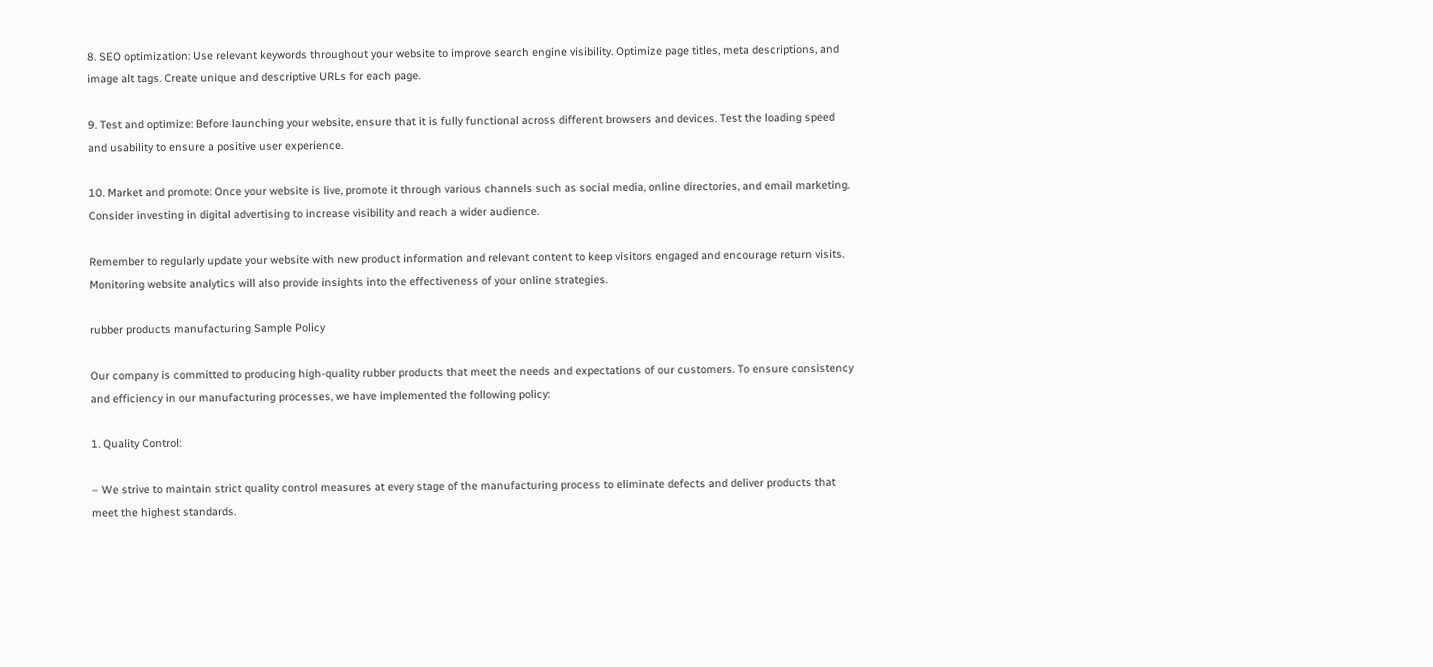8. SEO optimization: Use relevant keywords throughout your website to improve search engine visibility. Optimize page titles, meta descriptions, and image alt tags. Create unique and descriptive URLs for each page.

9. Test and optimize: Before launching your website, ensure that it is fully functional across different browsers and devices. Test the loading speed and usability to ensure a positive user experience.

10. Market and promote: Once your website is live, promote it through various channels such as social media, online directories, and email marketing. Consider investing in digital advertising to increase visibility and reach a wider audience.

Remember to regularly update your website with new product information and relevant content to keep visitors engaged and encourage return visits. Monitoring website analytics will also provide insights into the effectiveness of your online strategies.

rubber products manufacturing Sample Policy

Our company is committed to producing high-quality rubber products that meet the needs and expectations of our customers. To ensure consistency and efficiency in our manufacturing processes, we have implemented the following policy:

1. Quality Control:

– We strive to maintain strict quality control measures at every stage of the manufacturing process to eliminate defects and deliver products that meet the highest standards.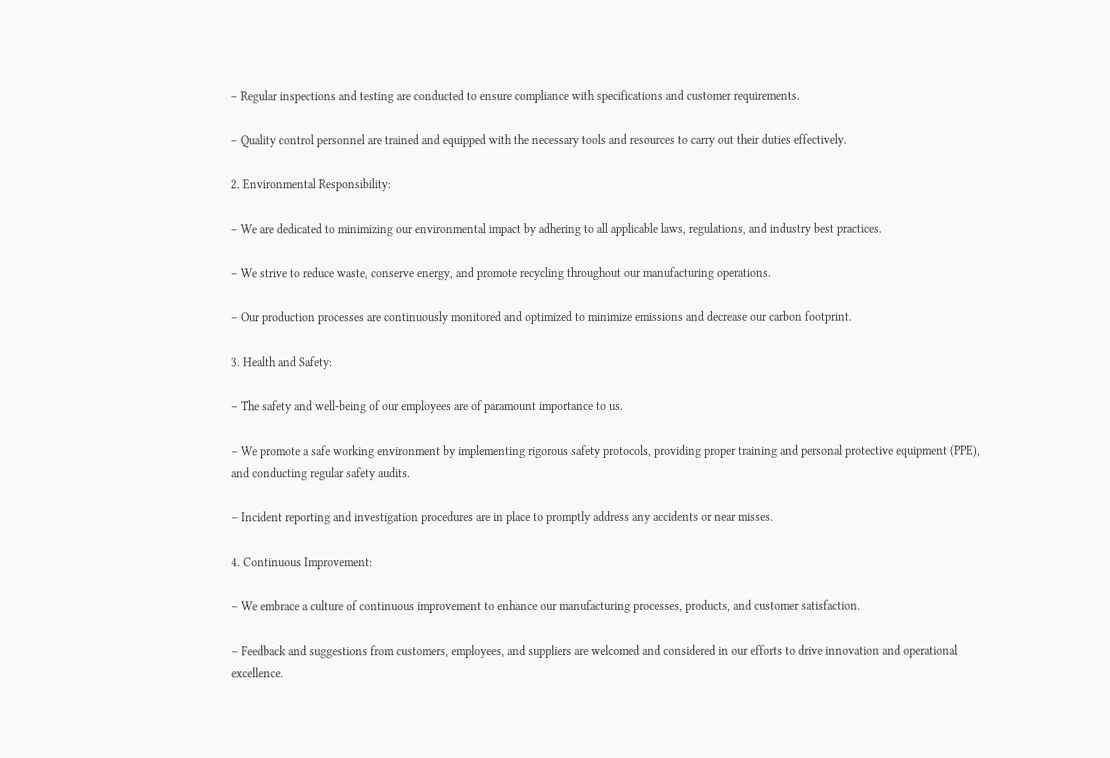– Regular inspections and testing are conducted to ensure compliance with specifications and customer requirements.

– Quality control personnel are trained and equipped with the necessary tools and resources to carry out their duties effectively.

2. Environmental Responsibility:

– We are dedicated to minimizing our environmental impact by adhering to all applicable laws, regulations, and industry best practices.

– We strive to reduce waste, conserve energy, and promote recycling throughout our manufacturing operations.

– Our production processes are continuously monitored and optimized to minimize emissions and decrease our carbon footprint.

3. Health and Safety:

– The safety and well-being of our employees are of paramount importance to us.

– We promote a safe working environment by implementing rigorous safety protocols, providing proper training and personal protective equipment (PPE), and conducting regular safety audits.

– Incident reporting and investigation procedures are in place to promptly address any accidents or near misses.

4. Continuous Improvement:

– We embrace a culture of continuous improvement to enhance our manufacturing processes, products, and customer satisfaction.

– Feedback and suggestions from customers, employees, and suppliers are welcomed and considered in our efforts to drive innovation and operational excellence.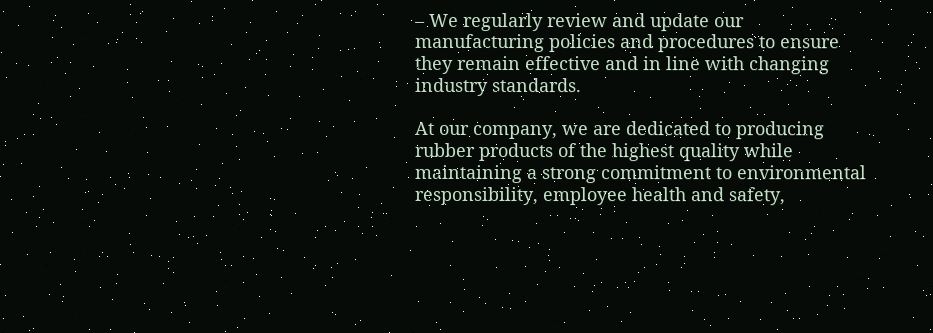– We regularly review and update our manufacturing policies and procedures to ensure they remain effective and in line with changing industry standards.

At our company, we are dedicated to producing rubber products of the highest quality while maintaining a strong commitment to environmental responsibility, employee health and safety,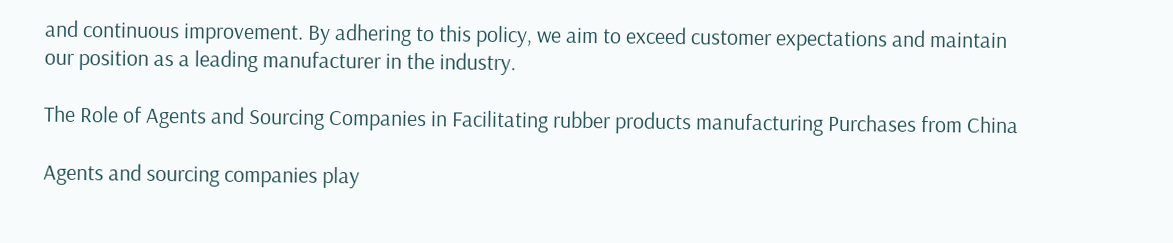and continuous improvement. By adhering to this policy, we aim to exceed customer expectations and maintain our position as a leading manufacturer in the industry.

The Role of Agents and Sourcing Companies in Facilitating rubber products manufacturing Purchases from China

Agents and sourcing companies play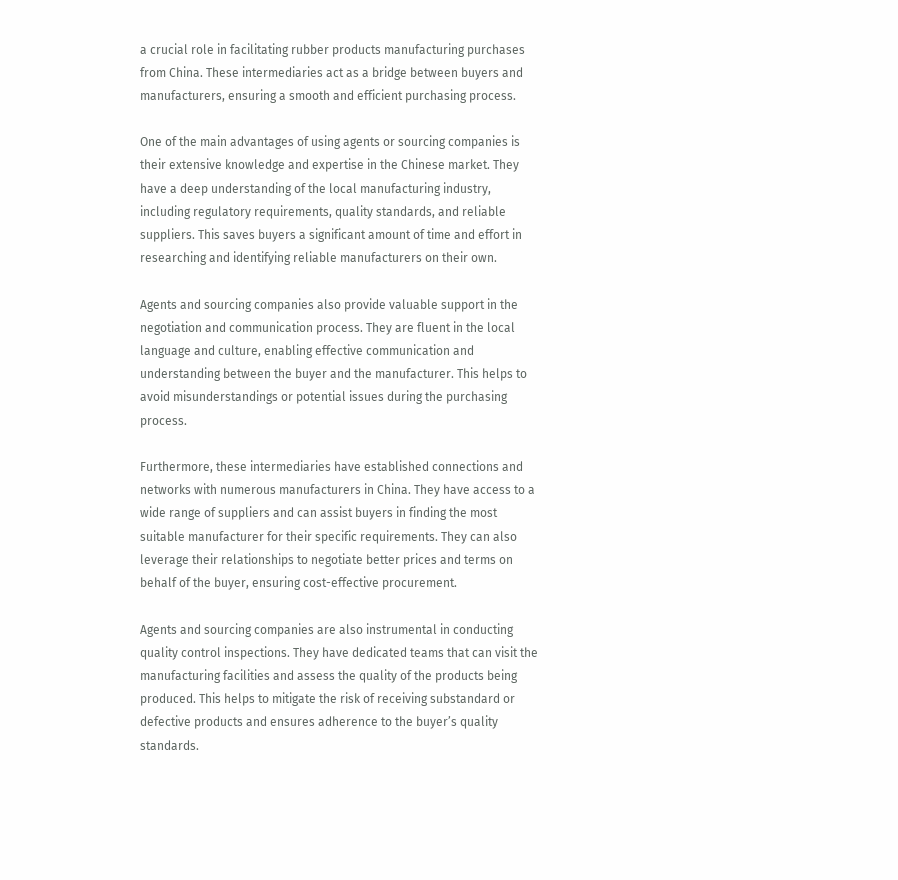a crucial role in facilitating rubber products manufacturing purchases from China. These intermediaries act as a bridge between buyers and manufacturers, ensuring a smooth and efficient purchasing process.

One of the main advantages of using agents or sourcing companies is their extensive knowledge and expertise in the Chinese market. They have a deep understanding of the local manufacturing industry, including regulatory requirements, quality standards, and reliable suppliers. This saves buyers a significant amount of time and effort in researching and identifying reliable manufacturers on their own.

Agents and sourcing companies also provide valuable support in the negotiation and communication process. They are fluent in the local language and culture, enabling effective communication and understanding between the buyer and the manufacturer. This helps to avoid misunderstandings or potential issues during the purchasing process.

Furthermore, these intermediaries have established connections and networks with numerous manufacturers in China. They have access to a wide range of suppliers and can assist buyers in finding the most suitable manufacturer for their specific requirements. They can also leverage their relationships to negotiate better prices and terms on behalf of the buyer, ensuring cost-effective procurement.

Agents and sourcing companies are also instrumental in conducting quality control inspections. They have dedicated teams that can visit the manufacturing facilities and assess the quality of the products being produced. This helps to mitigate the risk of receiving substandard or defective products and ensures adherence to the buyer’s quality standards.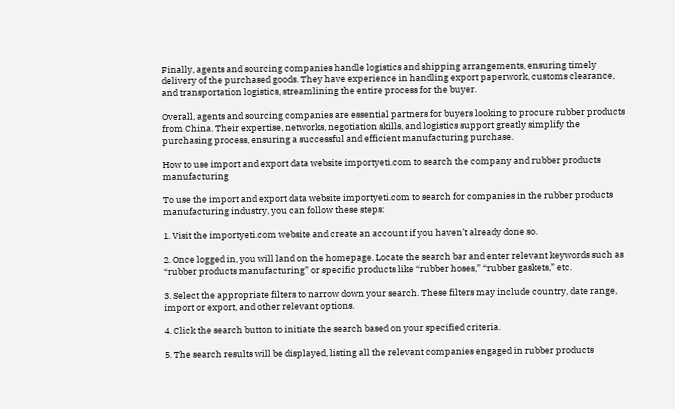Finally, agents and sourcing companies handle logistics and shipping arrangements, ensuring timely delivery of the purchased goods. They have experience in handling export paperwork, customs clearance, and transportation logistics, streamlining the entire process for the buyer.

Overall, agents and sourcing companies are essential partners for buyers looking to procure rubber products from China. Their expertise, networks, negotiation skills, and logistics support greatly simplify the purchasing process, ensuring a successful and efficient manufacturing purchase.

How to use import and export data website importyeti.com to search the company and rubber products manufacturing

To use the import and export data website importyeti.com to search for companies in the rubber products manufacturing industry, you can follow these steps:

1. Visit the importyeti.com website and create an account if you haven’t already done so.

2. Once logged in, you will land on the homepage. Locate the search bar and enter relevant keywords such as “rubber products manufacturing” or specific products like “rubber hoses,” “rubber gaskets,” etc.

3. Select the appropriate filters to narrow down your search. These filters may include country, date range, import or export, and other relevant options.

4. Click the search button to initiate the search based on your specified criteria.

5. The search results will be displayed, listing all the relevant companies engaged in rubber products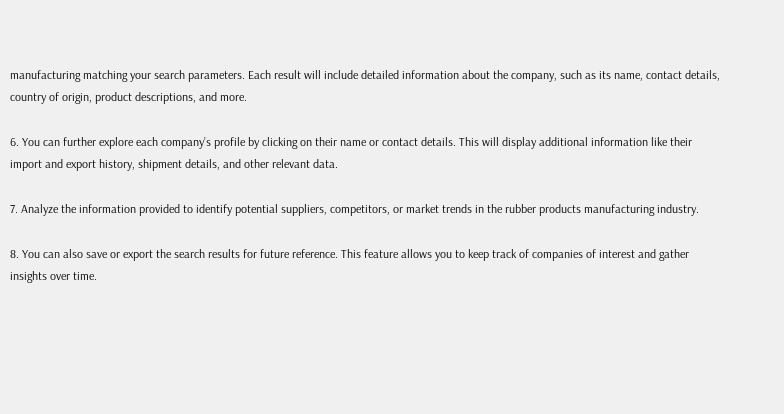manufacturing matching your search parameters. Each result will include detailed information about the company, such as its name, contact details, country of origin, product descriptions, and more.

6. You can further explore each company’s profile by clicking on their name or contact details. This will display additional information like their import and export history, shipment details, and other relevant data.

7. Analyze the information provided to identify potential suppliers, competitors, or market trends in the rubber products manufacturing industry.

8. You can also save or export the search results for future reference. This feature allows you to keep track of companies of interest and gather insights over time.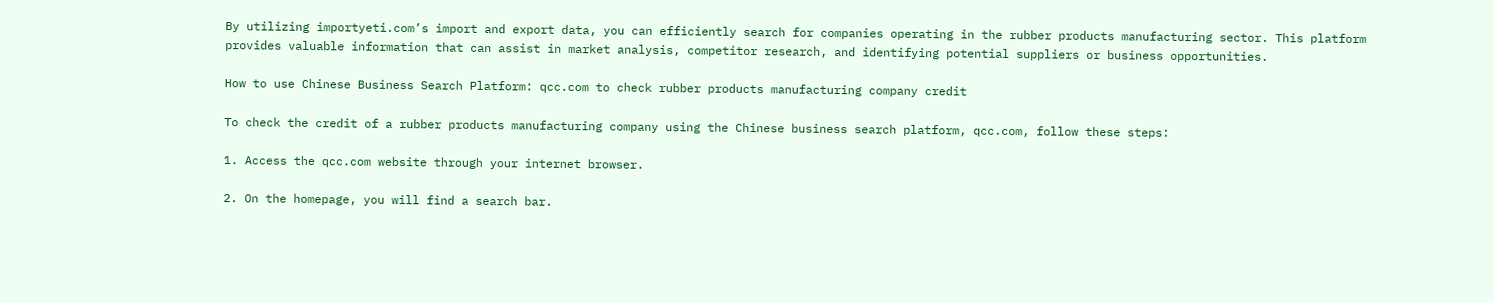By utilizing importyeti.com’s import and export data, you can efficiently search for companies operating in the rubber products manufacturing sector. This platform provides valuable information that can assist in market analysis, competitor research, and identifying potential suppliers or business opportunities.

How to use Chinese Business Search Platform: qcc.com to check rubber products manufacturing company credit

To check the credit of a rubber products manufacturing company using the Chinese business search platform, qcc.com, follow these steps:

1. Access the qcc.com website through your internet browser.

2. On the homepage, you will find a search bar.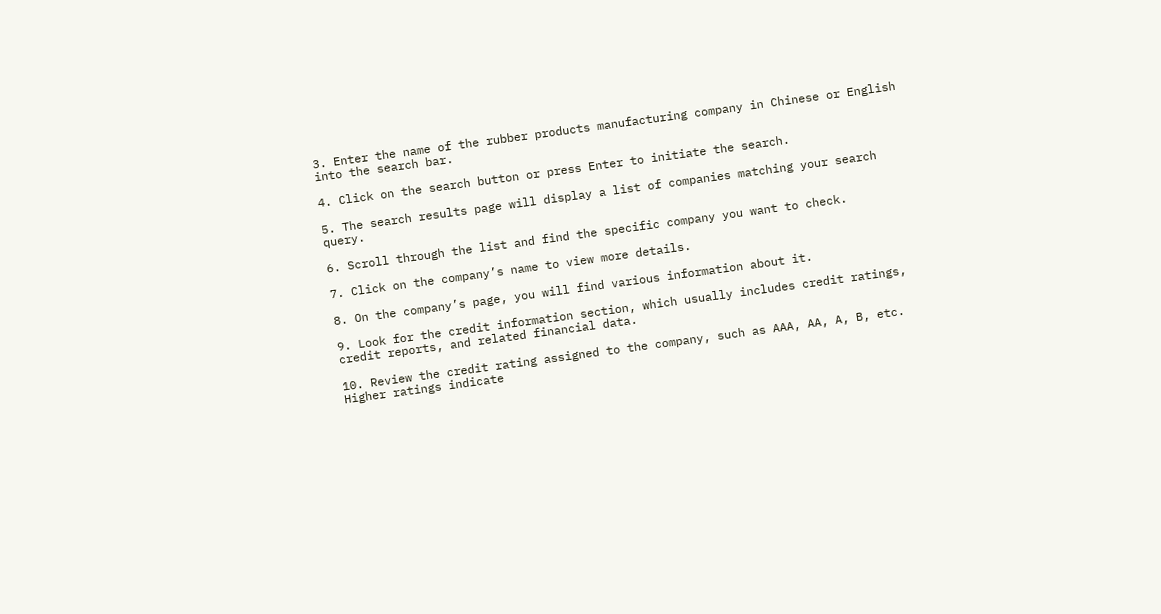3. Enter the name of the rubber products manufacturing company in Chinese or English into the search bar.

4. Click on the search button or press Enter to initiate the search.

5. The search results page will display a list of companies matching your search query.

6. Scroll through the list and find the specific company you want to check.

7. Click on the company’s name to view more details.

8. On the company’s page, you will find various information about it.

9. Look for the credit information section, which usually includes credit ratings, credit reports, and related financial data.

10. Review the credit rating assigned to the company, such as AAA, AA, A, B, etc. Higher ratings indicate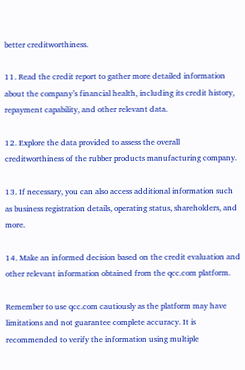better creditworthiness.

11. Read the credit report to gather more detailed information about the company’s financial health, including its credit history, repayment capability, and other relevant data.

12. Explore the data provided to assess the overall creditworthiness of the rubber products manufacturing company.

13. If necessary, you can also access additional information such as business registration details, operating status, shareholders, and more.

14. Make an informed decision based on the credit evaluation and other relevant information obtained from the qcc.com platform.

Remember to use qcc.com cautiously as the platform may have limitations and not guarantee complete accuracy. It is recommended to verify the information using multiple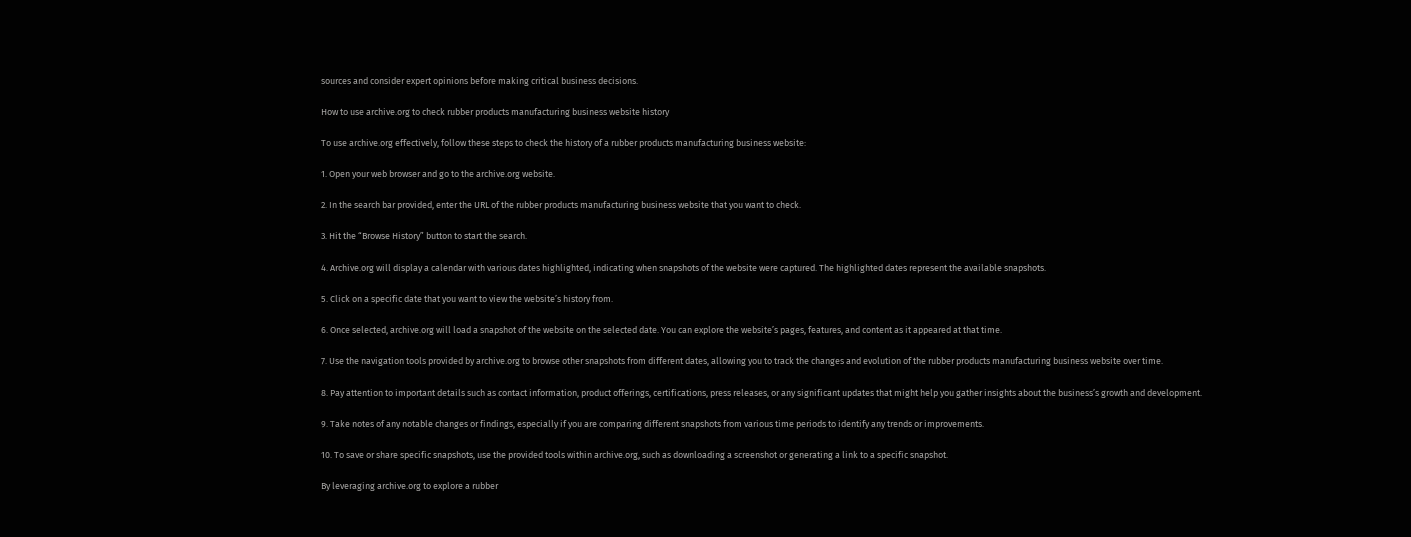sources and consider expert opinions before making critical business decisions.

How to use archive.org to check rubber products manufacturing business website history

To use archive.org effectively, follow these steps to check the history of a rubber products manufacturing business website:

1. Open your web browser and go to the archive.org website.

2. In the search bar provided, enter the URL of the rubber products manufacturing business website that you want to check.

3. Hit the “Browse History” button to start the search.

4. Archive.org will display a calendar with various dates highlighted, indicating when snapshots of the website were captured. The highlighted dates represent the available snapshots.

5. Click on a specific date that you want to view the website’s history from.

6. Once selected, archive.org will load a snapshot of the website on the selected date. You can explore the website’s pages, features, and content as it appeared at that time.

7. Use the navigation tools provided by archive.org to browse other snapshots from different dates, allowing you to track the changes and evolution of the rubber products manufacturing business website over time.

8. Pay attention to important details such as contact information, product offerings, certifications, press releases, or any significant updates that might help you gather insights about the business’s growth and development.

9. Take notes of any notable changes or findings, especially if you are comparing different snapshots from various time periods to identify any trends or improvements.

10. To save or share specific snapshots, use the provided tools within archive.org, such as downloading a screenshot or generating a link to a specific snapshot.

By leveraging archive.org to explore a rubber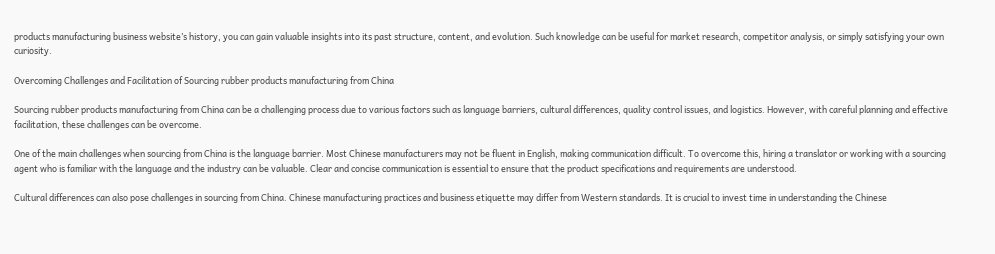products manufacturing business website’s history, you can gain valuable insights into its past structure, content, and evolution. Such knowledge can be useful for market research, competitor analysis, or simply satisfying your own curiosity.

Overcoming Challenges and Facilitation of Sourcing rubber products manufacturing from China

Sourcing rubber products manufacturing from China can be a challenging process due to various factors such as language barriers, cultural differences, quality control issues, and logistics. However, with careful planning and effective facilitation, these challenges can be overcome.

One of the main challenges when sourcing from China is the language barrier. Most Chinese manufacturers may not be fluent in English, making communication difficult. To overcome this, hiring a translator or working with a sourcing agent who is familiar with the language and the industry can be valuable. Clear and concise communication is essential to ensure that the product specifications and requirements are understood.

Cultural differences can also pose challenges in sourcing from China. Chinese manufacturing practices and business etiquette may differ from Western standards. It is crucial to invest time in understanding the Chinese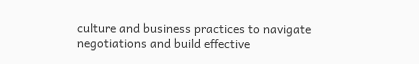culture and business practices to navigate negotiations and build effective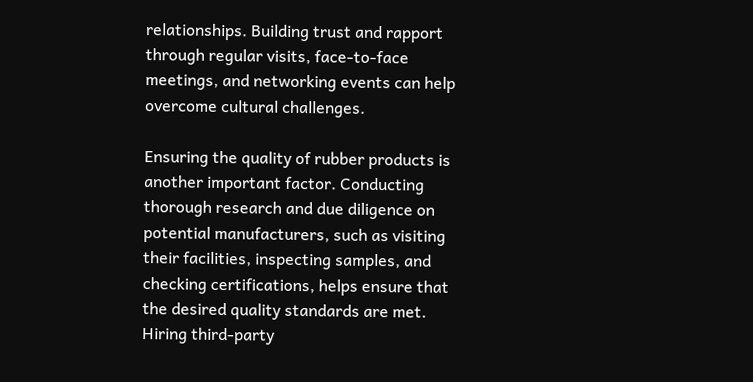relationships. Building trust and rapport through regular visits, face-to-face meetings, and networking events can help overcome cultural challenges.

Ensuring the quality of rubber products is another important factor. Conducting thorough research and due diligence on potential manufacturers, such as visiting their facilities, inspecting samples, and checking certifications, helps ensure that the desired quality standards are met. Hiring third-party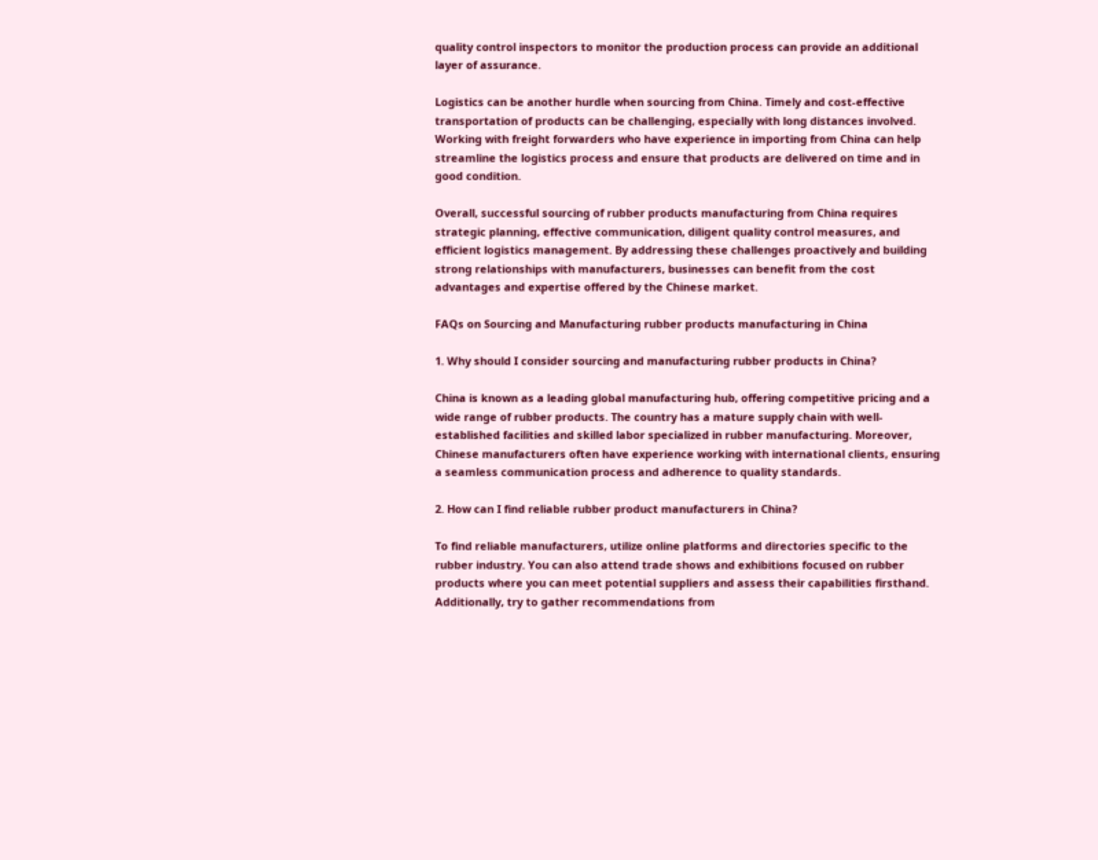quality control inspectors to monitor the production process can provide an additional layer of assurance.

Logistics can be another hurdle when sourcing from China. Timely and cost-effective transportation of products can be challenging, especially with long distances involved. Working with freight forwarders who have experience in importing from China can help streamline the logistics process and ensure that products are delivered on time and in good condition.

Overall, successful sourcing of rubber products manufacturing from China requires strategic planning, effective communication, diligent quality control measures, and efficient logistics management. By addressing these challenges proactively and building strong relationships with manufacturers, businesses can benefit from the cost advantages and expertise offered by the Chinese market.

FAQs on Sourcing and Manufacturing rubber products manufacturing in China

1. Why should I consider sourcing and manufacturing rubber products in China?

China is known as a leading global manufacturing hub, offering competitive pricing and a wide range of rubber products. The country has a mature supply chain with well-established facilities and skilled labor specialized in rubber manufacturing. Moreover, Chinese manufacturers often have experience working with international clients, ensuring a seamless communication process and adherence to quality standards.

2. How can I find reliable rubber product manufacturers in China?

To find reliable manufacturers, utilize online platforms and directories specific to the rubber industry. You can also attend trade shows and exhibitions focused on rubber products where you can meet potential suppliers and assess their capabilities firsthand. Additionally, try to gather recommendations from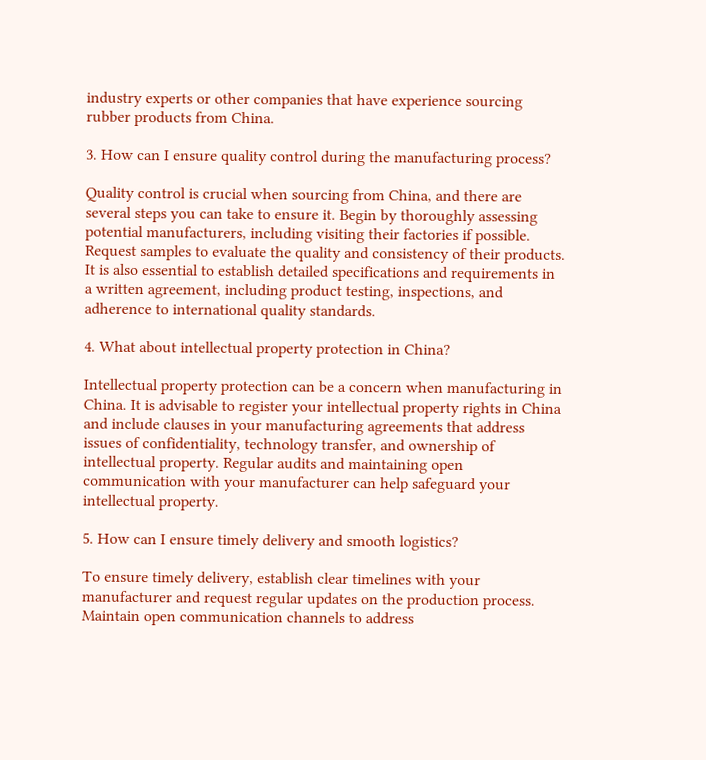industry experts or other companies that have experience sourcing rubber products from China.

3. How can I ensure quality control during the manufacturing process?

Quality control is crucial when sourcing from China, and there are several steps you can take to ensure it. Begin by thoroughly assessing potential manufacturers, including visiting their factories if possible. Request samples to evaluate the quality and consistency of their products. It is also essential to establish detailed specifications and requirements in a written agreement, including product testing, inspections, and adherence to international quality standards.

4. What about intellectual property protection in China?

Intellectual property protection can be a concern when manufacturing in China. It is advisable to register your intellectual property rights in China and include clauses in your manufacturing agreements that address issues of confidentiality, technology transfer, and ownership of intellectual property. Regular audits and maintaining open communication with your manufacturer can help safeguard your intellectual property.

5. How can I ensure timely delivery and smooth logistics?

To ensure timely delivery, establish clear timelines with your manufacturer and request regular updates on the production process. Maintain open communication channels to address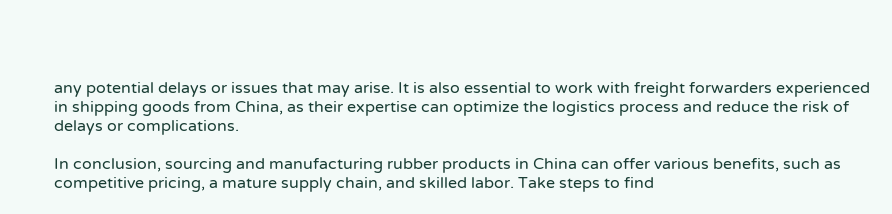any potential delays or issues that may arise. It is also essential to work with freight forwarders experienced in shipping goods from China, as their expertise can optimize the logistics process and reduce the risk of delays or complications.

In conclusion, sourcing and manufacturing rubber products in China can offer various benefits, such as competitive pricing, a mature supply chain, and skilled labor. Take steps to find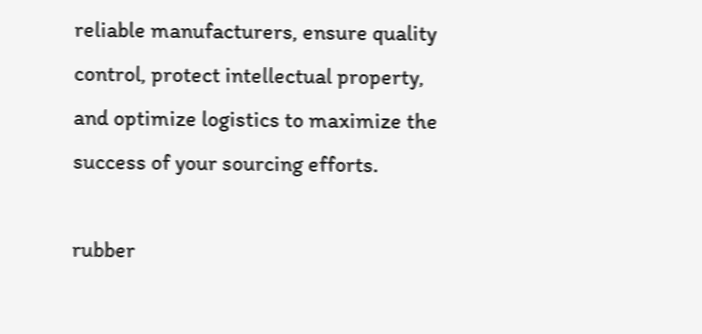reliable manufacturers, ensure quality control, protect intellectual property, and optimize logistics to maximize the success of your sourcing efforts.

rubber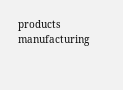products manufacturing